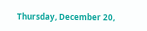Thursday, December 20,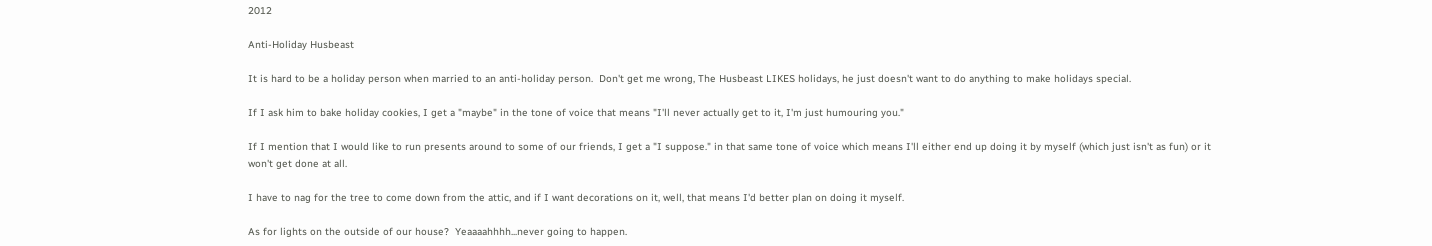2012

Anti-Holiday Husbeast

It is hard to be a holiday person when married to an anti-holiday person.  Don't get me wrong, The Husbeast LIKES holidays, he just doesn't want to do anything to make holidays special.

If I ask him to bake holiday cookies, I get a "maybe" in the tone of voice that means "I'll never actually get to it, I'm just humouring you."

If I mention that I would like to run presents around to some of our friends, I get a "I suppose." in that same tone of voice which means I'll either end up doing it by myself (which just isn't as fun) or it won't get done at all.

I have to nag for the tree to come down from the attic, and if I want decorations on it, well, that means I'd better plan on doing it myself.

As for lights on the outside of our house?  Yeaaaahhhh...never going to happen.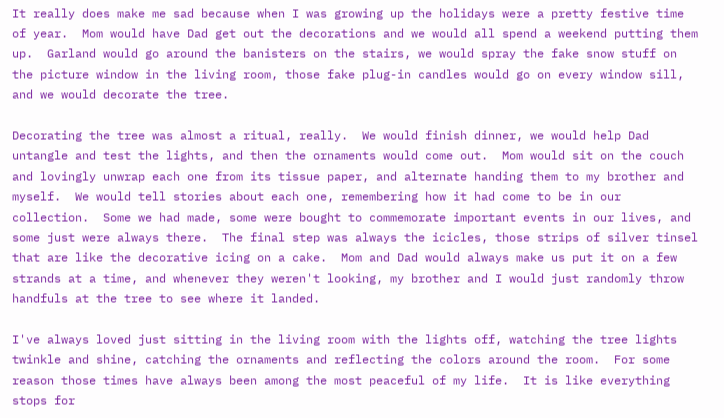It really does make me sad because when I was growing up the holidays were a pretty festive time of year.  Mom would have Dad get out the decorations and we would all spend a weekend putting them up.  Garland would go around the banisters on the stairs, we would spray the fake snow stuff on the picture window in the living room, those fake plug-in candles would go on every window sill, and we would decorate the tree.

Decorating the tree was almost a ritual, really.  We would finish dinner, we would help Dad untangle and test the lights, and then the ornaments would come out.  Mom would sit on the couch and lovingly unwrap each one from its tissue paper, and alternate handing them to my brother and myself.  We would tell stories about each one, remembering how it had come to be in our collection.  Some we had made, some were bought to commemorate important events in our lives, and some just were always there.  The final step was always the icicles, those strips of silver tinsel that are like the decorative icing on a cake.  Mom and Dad would always make us put it on a few strands at a time, and whenever they weren't looking, my brother and I would just randomly throw handfuls at the tree to see where it landed.

I've always loved just sitting in the living room with the lights off, watching the tree lights twinkle and shine, catching the ornaments and reflecting the colors around the room.  For some reason those times have always been among the most peaceful of my life.  It is like everything stops for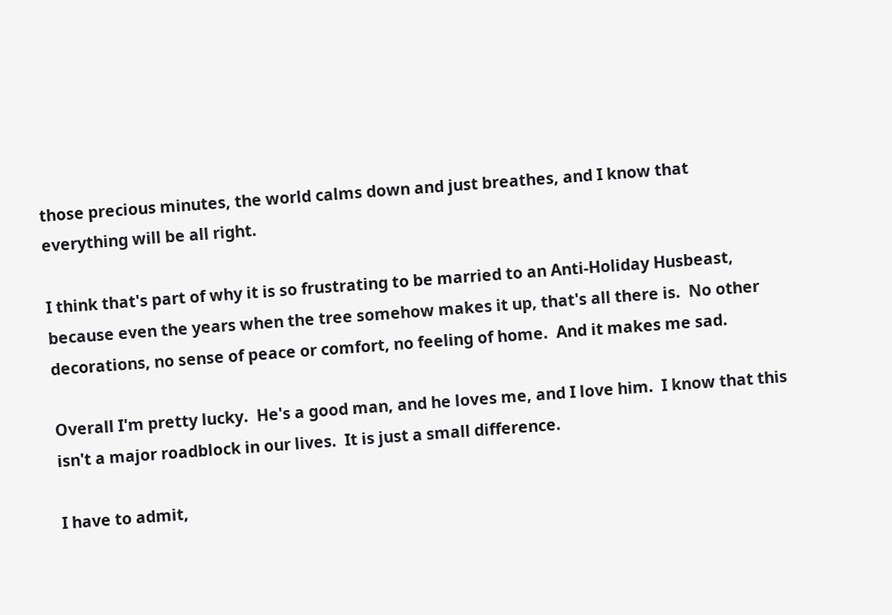those precious minutes, the world calms down and just breathes, and I know that everything will be all right.

I think that's part of why it is so frustrating to be married to an Anti-Holiday Husbeast, because even the years when the tree somehow makes it up, that's all there is.  No other decorations, no sense of peace or comfort, no feeling of home.  And it makes me sad.

Overall I'm pretty lucky.  He's a good man, and he loves me, and I love him.  I know that this isn't a major roadblock in our lives.  It is just a small difference.

I have to admit,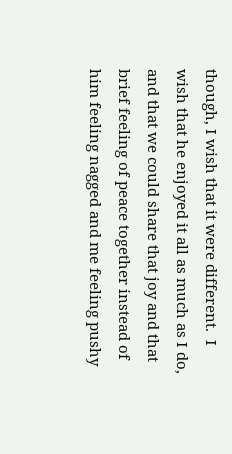though, I wish that it were different.  I wish that he enjoyed it all as much as I do, and that we could share that joy and that brief feeling of peace together instead of him feeling nagged and me feeling pushy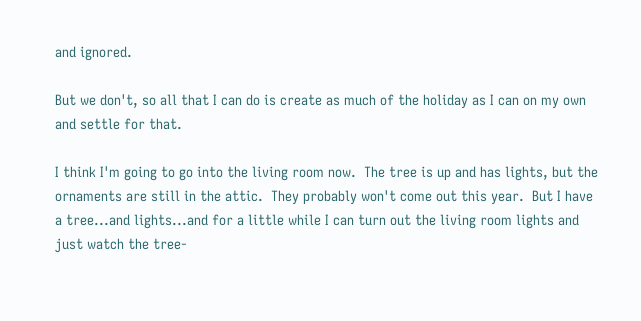and ignored.

But we don't, so all that I can do is create as much of the holiday as I can on my own and settle for that.

I think I'm going to go into the living room now.  The tree is up and has lights, but the ornaments are still in the attic.  They probably won't come out this year.  But I have a tree...and lights...and for a little while I can turn out the living room lights and just watch the tree-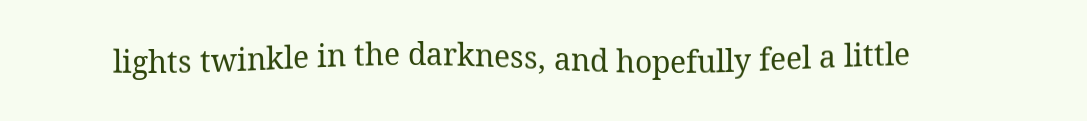lights twinkle in the darkness, and hopefully feel a little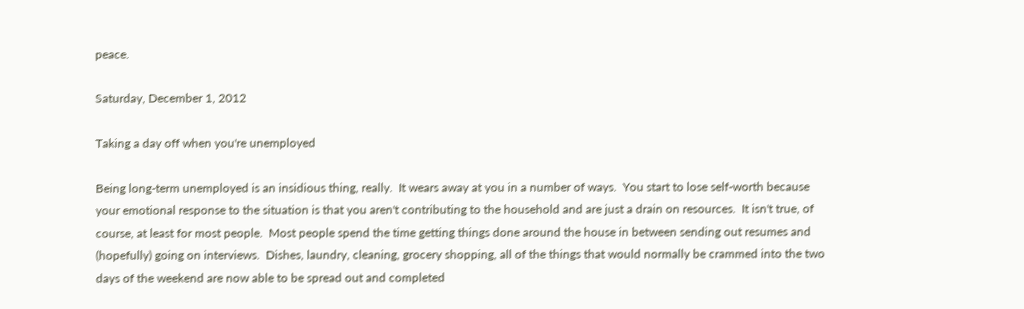peace.

Saturday, December 1, 2012

Taking a day off when you're unemployed

Being long-term unemployed is an insidious thing, really.  It wears away at you in a number of ways.  You start to lose self-worth because your emotional response to the situation is that you aren't contributing to the household and are just a drain on resources.  It isn't true, of course, at least for most people.  Most people spend the time getting things done around the house in between sending out resumes and (hopefully) going on interviews.  Dishes, laundry, cleaning, grocery shopping, all of the things that would normally be crammed into the two days of the weekend are now able to be spread out and completed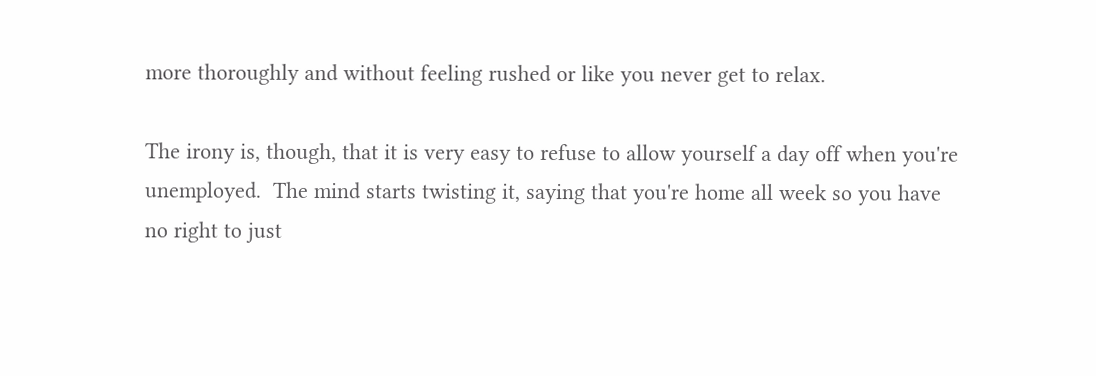more thoroughly and without feeling rushed or like you never get to relax.

The irony is, though, that it is very easy to refuse to allow yourself a day off when you're unemployed.  The mind starts twisting it, saying that you're home all week so you have no right to just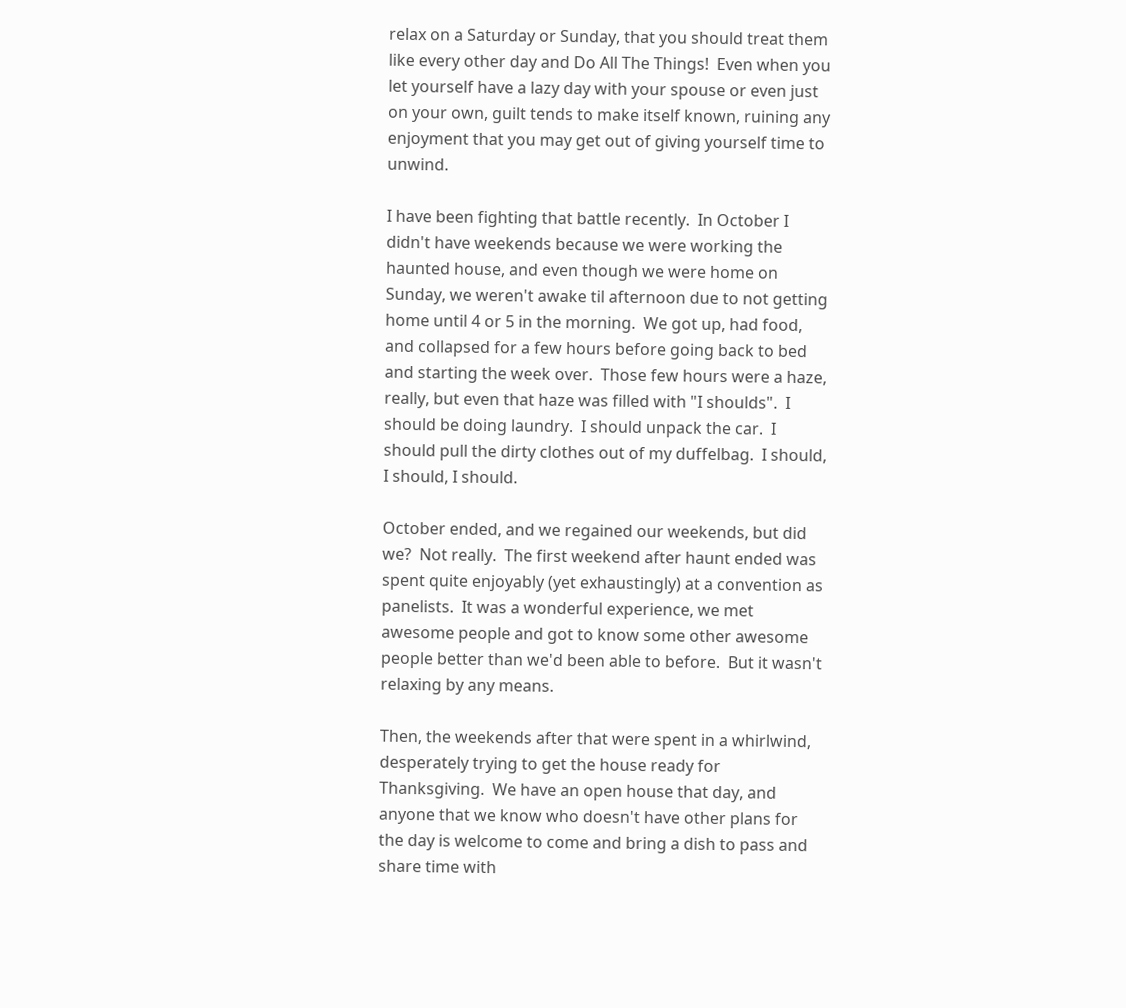relax on a Saturday or Sunday, that you should treat them like every other day and Do All The Things!  Even when you let yourself have a lazy day with your spouse or even just on your own, guilt tends to make itself known, ruining any enjoyment that you may get out of giving yourself time to unwind.

I have been fighting that battle recently.  In October I didn't have weekends because we were working the haunted house, and even though we were home on Sunday, we weren't awake til afternoon due to not getting home until 4 or 5 in the morning.  We got up, had food, and collapsed for a few hours before going back to bed and starting the week over.  Those few hours were a haze, really, but even that haze was filled with "I shoulds".  I should be doing laundry.  I should unpack the car.  I should pull the dirty clothes out of my duffelbag.  I should, I should, I should.

October ended, and we regained our weekends, but did we?  Not really.  The first weekend after haunt ended was spent quite enjoyably (yet exhaustingly) at a convention as panelists.  It was a wonderful experience, we met awesome people and got to know some other awesome people better than we'd been able to before.  But it wasn't relaxing by any means.

Then, the weekends after that were spent in a whirlwind, desperately trying to get the house ready for Thanksgiving.  We have an open house that day, and anyone that we know who doesn't have other plans for the day is welcome to come and bring a dish to pass and share time with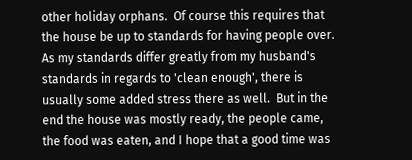other holiday orphans.  Of course this requires that the house be up to standards for having people over.  As my standards differ greatly from my husband's standards in regards to 'clean enough', there is usually some added stress there as well.  But in the end the house was mostly ready, the people came, the food was eaten, and I hope that a good time was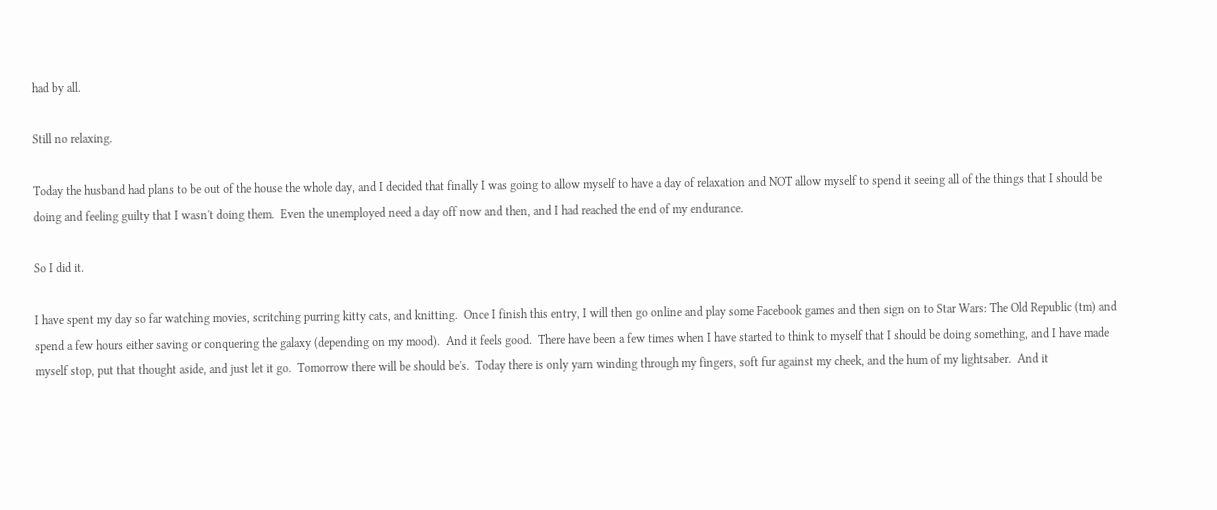had by all.

Still no relaxing.

Today the husband had plans to be out of the house the whole day, and I decided that finally I was going to allow myself to have a day of relaxation and NOT allow myself to spend it seeing all of the things that I should be doing and feeling guilty that I wasn't doing them.  Even the unemployed need a day off now and then, and I had reached the end of my endurance.

So I did it.

I have spent my day so far watching movies, scritching purring kitty cats, and knitting.  Once I finish this entry, I will then go online and play some Facebook games and then sign on to Star Wars: The Old Republic (tm) and spend a few hours either saving or conquering the galaxy (depending on my mood).  And it feels good.  There have been a few times when I have started to think to myself that I should be doing something, and I have made myself stop, put that thought aside, and just let it go.  Tomorrow there will be should be's.  Today there is only yarn winding through my fingers, soft fur against my cheek, and the hum of my lightsaber.  And it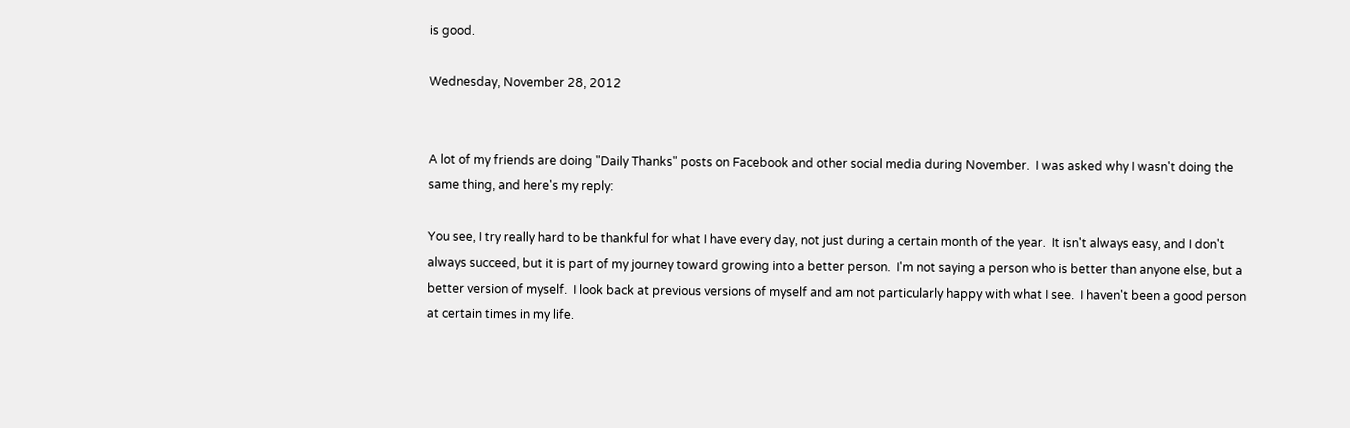is good.

Wednesday, November 28, 2012


A lot of my friends are doing "Daily Thanks" posts on Facebook and other social media during November.  I was asked why I wasn't doing the same thing, and here's my reply:

You see, I try really hard to be thankful for what I have every day, not just during a certain month of the year.  It isn't always easy, and I don't always succeed, but it is part of my journey toward growing into a better person.  I'm not saying a person who is better than anyone else, but a better version of myself.  I look back at previous versions of myself and am not particularly happy with what I see.  I haven't been a good person at certain times in my life.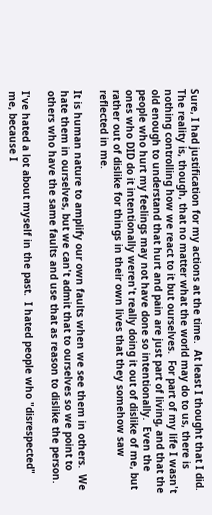Sure, I had justification for my actions at the time.  At least I thought that I did.  The reality is, though, that no matter what the world may do to us, there is nothing controlling how we react to it but ourselves.  For part of my life I wasn't old enough to understand that hurt and pain are just part of living, and that the people who hurt my feelings may not have done so intentionally.  Even the ones who DID do it intentionally weren't really doing it out of dislike of me, but rather out of dislike for things in their own lives that they somehow saw reflected in me.

It is human nature to amplify our own faults when we see them in others.  We hate them in ourselves, but we can't admit that to ourselves so we point to others who have the same faults and use that as reason to dislike the person.

I've hated a lot about myself in the past.  I hated people who "disrespected" me, because I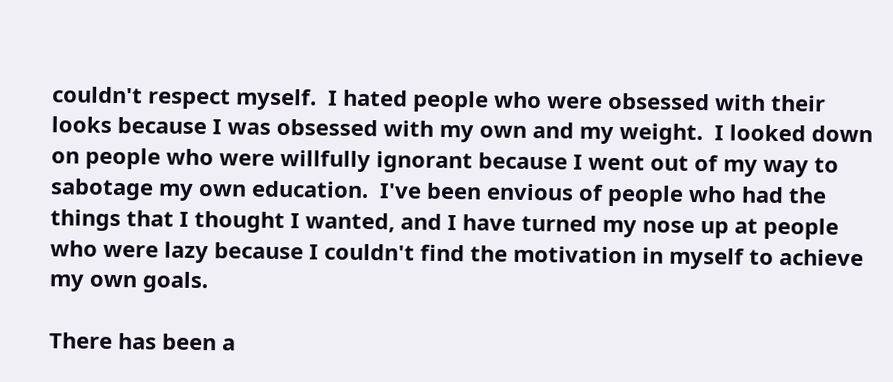couldn't respect myself.  I hated people who were obsessed with their looks because I was obsessed with my own and my weight.  I looked down on people who were willfully ignorant because I went out of my way to sabotage my own education.  I've been envious of people who had the things that I thought I wanted, and I have turned my nose up at people who were lazy because I couldn't find the motivation in myself to achieve my own goals.

There has been a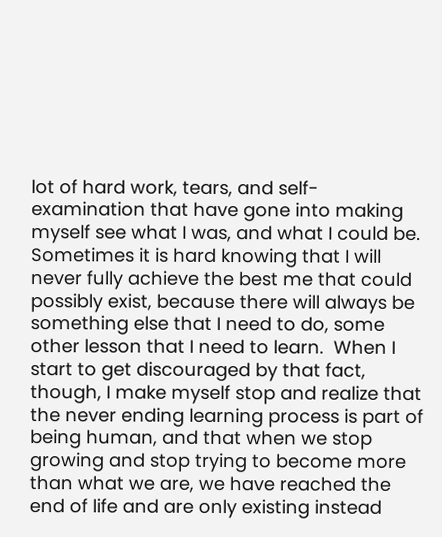lot of hard work, tears, and self-examination that have gone into making myself see what I was, and what I could be.  Sometimes it is hard knowing that I will never fully achieve the best me that could possibly exist, because there will always be something else that I need to do, some other lesson that I need to learn.  When I start to get discouraged by that fact, though, I make myself stop and realize that the never ending learning process is part of being human, and that when we stop growing and stop trying to become more than what we are, we have reached the end of life and are only existing instead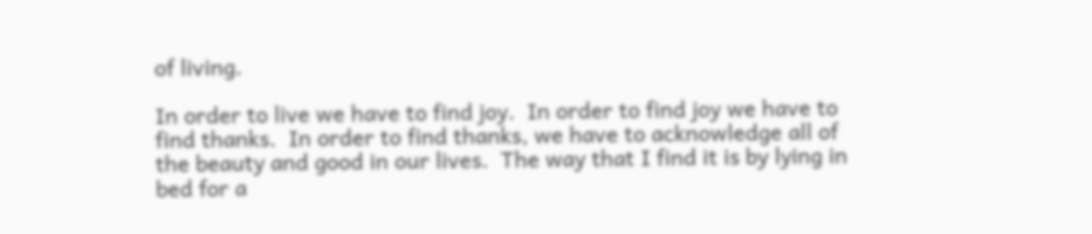of living.

In order to live we have to find joy.  In order to find joy we have to find thanks.  In order to find thanks, we have to acknowledge all of the beauty and good in our lives.  The way that I find it is by lying in bed for a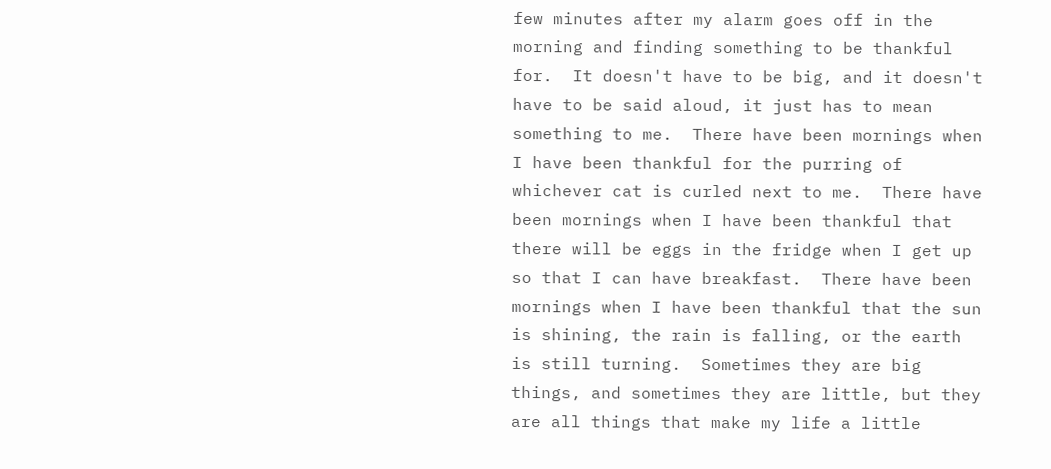few minutes after my alarm goes off in the morning and finding something to be thankful for.  It doesn't have to be big, and it doesn't have to be said aloud, it just has to mean something to me.  There have been mornings when I have been thankful for the purring of whichever cat is curled next to me.  There have been mornings when I have been thankful that there will be eggs in the fridge when I get up so that I can have breakfast.  There have been mornings when I have been thankful that the sun is shining, the rain is falling, or the earth is still turning.  Sometimes they are big things, and sometimes they are little, but they are all things that make my life a little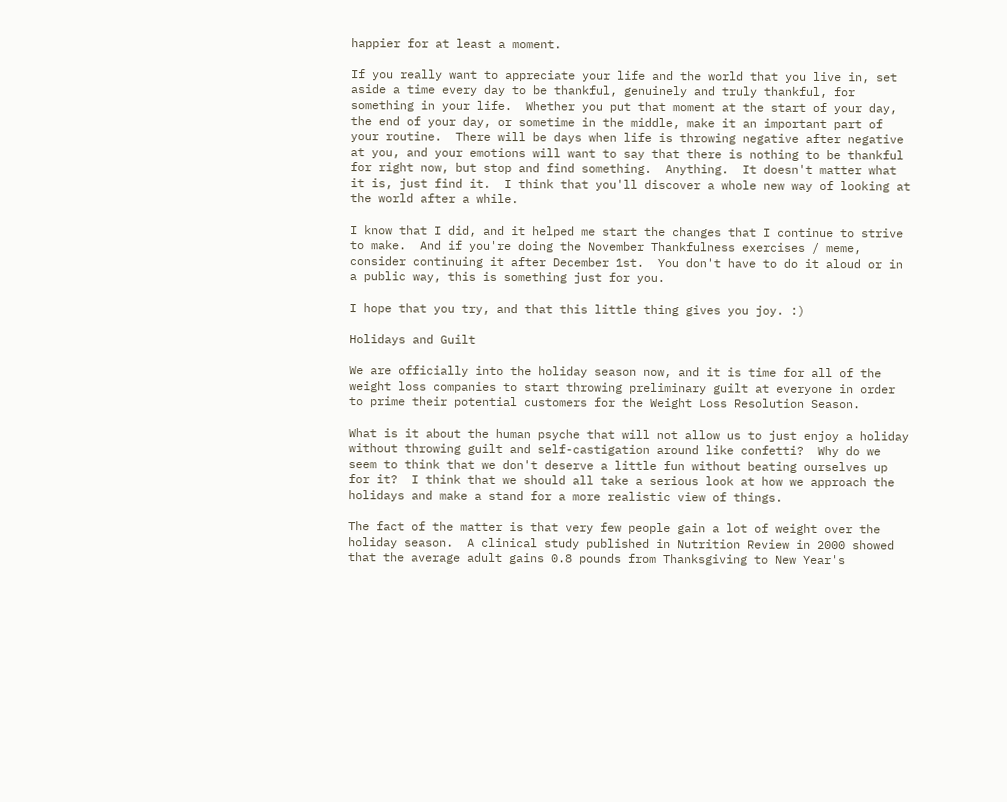happier for at least a moment.

If you really want to appreciate your life and the world that you live in, set aside a time every day to be thankful, genuinely and truly thankful, for something in your life.  Whether you put that moment at the start of your day, the end of your day, or sometime in the middle, make it an important part of your routine.  There will be days when life is throwing negative after negative at you, and your emotions will want to say that there is nothing to be thankful for right now, but stop and find something.  Anything.  It doesn't matter what it is, just find it.  I think that you'll discover a whole new way of looking at the world after a while.

I know that I did, and it helped me start the changes that I continue to strive to make.  And if you're doing the November Thankfulness exercises / meme, consider continuing it after December 1st.  You don't have to do it aloud or in a public way, this is something just for you.

I hope that you try, and that this little thing gives you joy. :)

Holidays and Guilt

We are officially into the holiday season now, and it is time for all of the weight loss companies to start throwing preliminary guilt at everyone in order to prime their potential customers for the Weight Loss Resolution Season.

What is it about the human psyche that will not allow us to just enjoy a holiday without throwing guilt and self-castigation around like confetti?  Why do we seem to think that we don't deserve a little fun without beating ourselves up for it?  I think that we should all take a serious look at how we approach the holidays and make a stand for a more realistic view of things.

The fact of the matter is that very few people gain a lot of weight over the holiday season.  A clinical study published in Nutrition Review in 2000 showed that the average adult gains 0.8 pounds from Thanksgiving to New Year's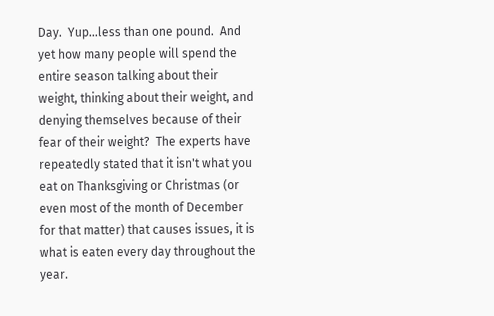Day.  Yup...less than one pound.  And yet how many people will spend the entire season talking about their weight, thinking about their weight, and denying themselves because of their fear of their weight?  The experts have repeatedly stated that it isn't what you eat on Thanksgiving or Christmas (or even most of the month of December for that matter) that causes issues, it is what is eaten every day throughout the year.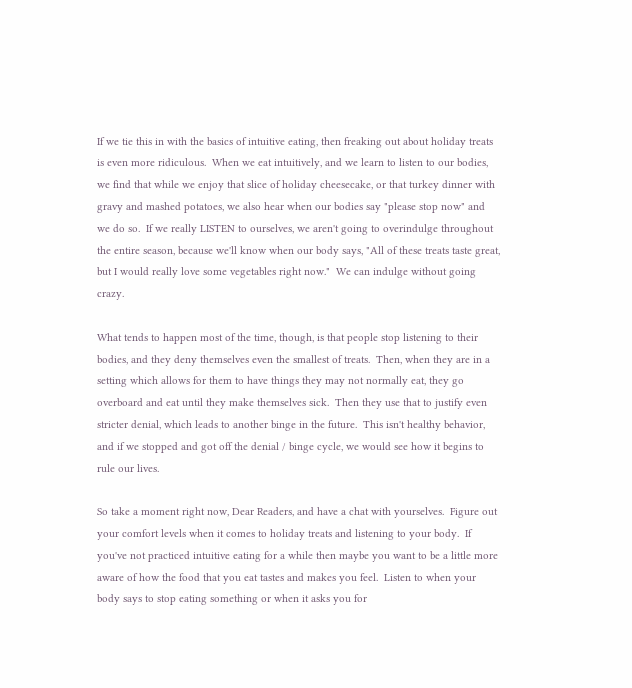If we tie this in with the basics of intuitive eating, then freaking out about holiday treats is even more ridiculous.  When we eat intuitively, and we learn to listen to our bodies, we find that while we enjoy that slice of holiday cheesecake, or that turkey dinner with gravy and mashed potatoes, we also hear when our bodies say "please stop now" and we do so.  If we really LISTEN to ourselves, we aren't going to overindulge throughout the entire season, because we'll know when our body says, "All of these treats taste great, but I would really love some vegetables right now."  We can indulge without going crazy.

What tends to happen most of the time, though, is that people stop listening to their bodies, and they deny themselves even the smallest of treats.  Then, when they are in a setting which allows for them to have things they may not normally eat, they go overboard and eat until they make themselves sick.  Then they use that to justify even stricter denial, which leads to another binge in the future.  This isn't healthy behavior, and if we stopped and got off the denial / binge cycle, we would see how it begins to rule our lives.

So take a moment right now, Dear Readers, and have a chat with yourselves.  Figure out your comfort levels when it comes to holiday treats and listening to your body.  If you've not practiced intuitive eating for a while then maybe you want to be a little more aware of how the food that you eat tastes and makes you feel.  Listen to when your body says to stop eating something or when it asks you for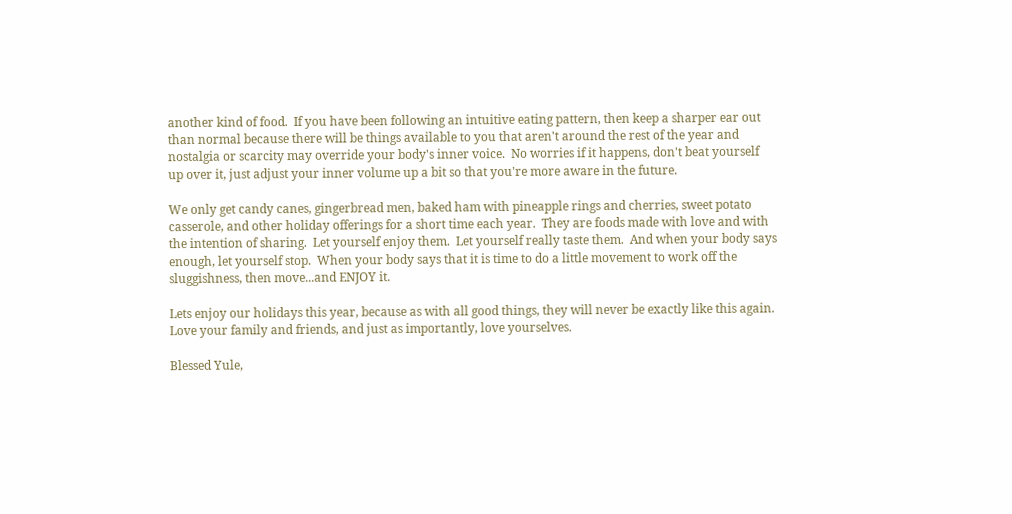another kind of food.  If you have been following an intuitive eating pattern, then keep a sharper ear out than normal because there will be things available to you that aren't around the rest of the year and nostalgia or scarcity may override your body's inner voice.  No worries if it happens, don't beat yourself up over it, just adjust your inner volume up a bit so that you're more aware in the future.

We only get candy canes, gingerbread men, baked ham with pineapple rings and cherries, sweet potato casserole, and other holiday offerings for a short time each year.  They are foods made with love and with the intention of sharing.  Let yourself enjoy them.  Let yourself really taste them.  And when your body says enough, let yourself stop.  When your body says that it is time to do a little movement to work off the sluggishness, then move...and ENJOY it.

Lets enjoy our holidays this year, because as with all good things, they will never be exactly like this again.  Love your family and friends, and just as importantly, love yourselves.

Blessed Yule,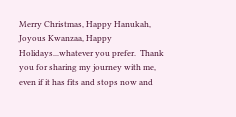Merry Christmas, Happy Hanukah, Joyous Kwanzaa, Happy Holidays...whatever you prefer.  Thank you for sharing my journey with me, even if it has fits and stops now and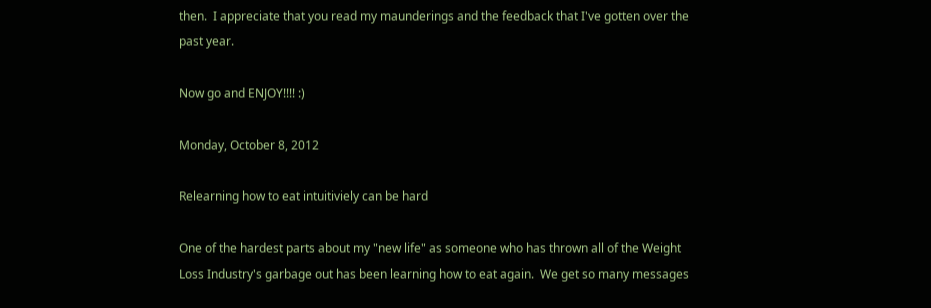then.  I appreciate that you read my maunderings and the feedback that I've gotten over the past year.

Now go and ENJOY!!!! :)

Monday, October 8, 2012

Relearning how to eat intuitiviely can be hard

One of the hardest parts about my "new life" as someone who has thrown all of the Weight Loss Industry's garbage out has been learning how to eat again.  We get so many messages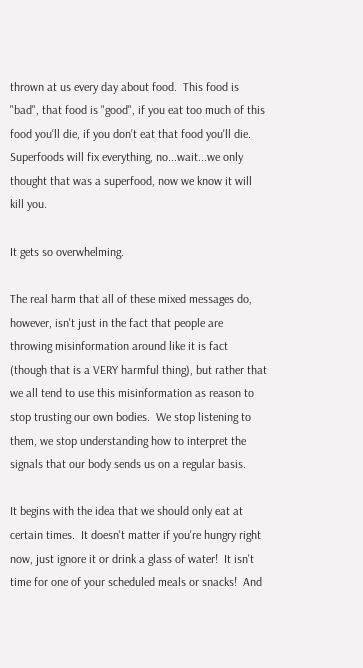thrown at us every day about food.  This food is "bad", that food is "good", if you eat too much of this food you'll die, if you don't eat that food you'll die.  Superfoods will fix everything, no...wait...we only thought that was a superfood, now we know it will kill you.

It gets so overwhelming.

The real harm that all of these mixed messages do, however, isn't just in the fact that people are throwing misinformation around like it is fact (though that is a VERY harmful thing), but rather that we all tend to use this misinformation as reason to stop trusting our own bodies.  We stop listening to them, we stop understanding how to interpret the signals that our body sends us on a regular basis.

It begins with the idea that we should only eat at certain times.  It doesn't matter if you're hungry right now, just ignore it or drink a glass of water!  It isn't time for one of your scheduled meals or snacks!  And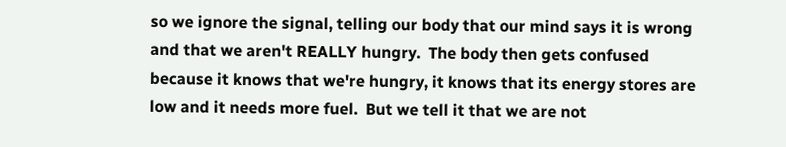so we ignore the signal, telling our body that our mind says it is wrong and that we aren't REALLY hungry.  The body then gets confused because it knows that we're hungry, it knows that its energy stores are low and it needs more fuel.  But we tell it that we are not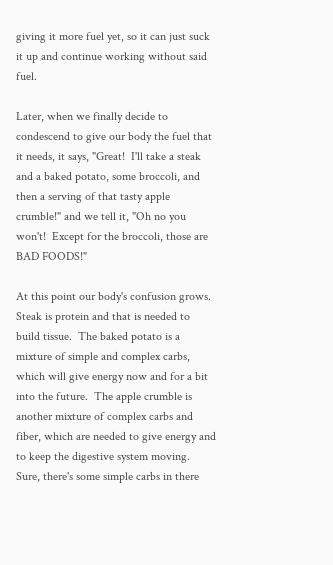giving it more fuel yet, so it can just suck it up and continue working without said fuel.

Later, when we finally decide to condescend to give our body the fuel that it needs, it says, "Great!  I'll take a steak and a baked potato, some broccoli, and then a serving of that tasty apple crumble!" and we tell it, "Oh no you won't!  Except for the broccoli, those are BAD FOODS!"

At this point our body's confusion grows.  Steak is protein and that is needed to build tissue.  The baked potato is a mixture of simple and complex carbs, which will give energy now and for a bit into the future.  The apple crumble is another mixture of complex carbs and fiber, which are needed to give energy and to keep the digestive system moving.  Sure, there's some simple carbs in there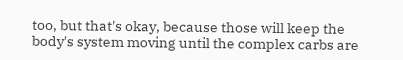too, but that's okay, because those will keep the body's system moving until the complex carbs are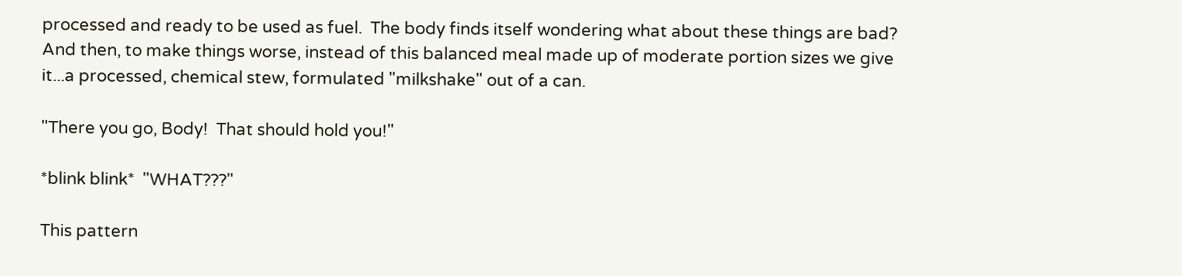processed and ready to be used as fuel.  The body finds itself wondering what about these things are bad?  And then, to make things worse, instead of this balanced meal made up of moderate portion sizes we give it...a processed, chemical stew, formulated "milkshake" out of a can.

"There you go, Body!  That should hold you!"

*blink blink*  "WHAT???"

This pattern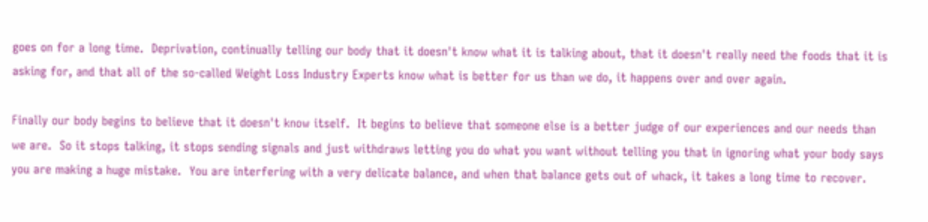goes on for a long time.  Deprivation, continually telling our body that it doesn't know what it is talking about, that it doesn't really need the foods that it is asking for, and that all of the so-called Weight Loss Industry Experts know what is better for us than we do, it happens over and over again.

Finally our body begins to believe that it doesn't know itself.  It begins to believe that someone else is a better judge of our experiences and our needs than we are.  So it stops talking, it stops sending signals and just withdraws letting you do what you want without telling you that in ignoring what your body says you are making a huge mistake.  You are interfering with a very delicate balance, and when that balance gets out of whack, it takes a long time to recover.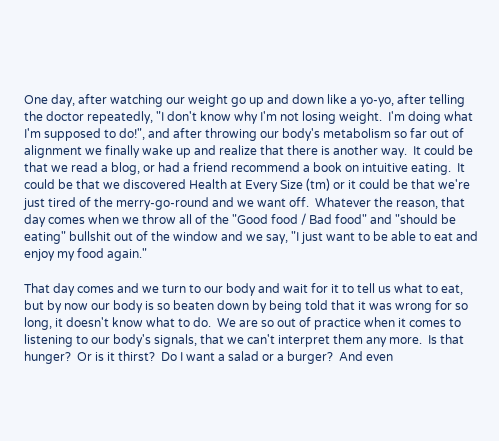One day, after watching our weight go up and down like a yo-yo, after telling the doctor repeatedly, "I don't know why I'm not losing weight.  I'm doing what I'm supposed to do!", and after throwing our body's metabolism so far out of alignment we finally wake up and realize that there is another way.  It could be that we read a blog, or had a friend recommend a book on intuitive eating.  It could be that we discovered Health at Every Size (tm) or it could be that we're just tired of the merry-go-round and we want off.  Whatever the reason, that day comes when we throw all of the "Good food / Bad food" and "should be eating" bullshit out of the window and we say, "I just want to be able to eat and enjoy my food again."

That day comes and we turn to our body and wait for it to tell us what to eat, but by now our body is so beaten down by being told that it was wrong for so long, it doesn't know what to do.  We are so out of practice when it comes to listening to our body's signals, that we can't interpret them any more.  Is that hunger?  Or is it thirst?  Do I want a salad or a burger?  And even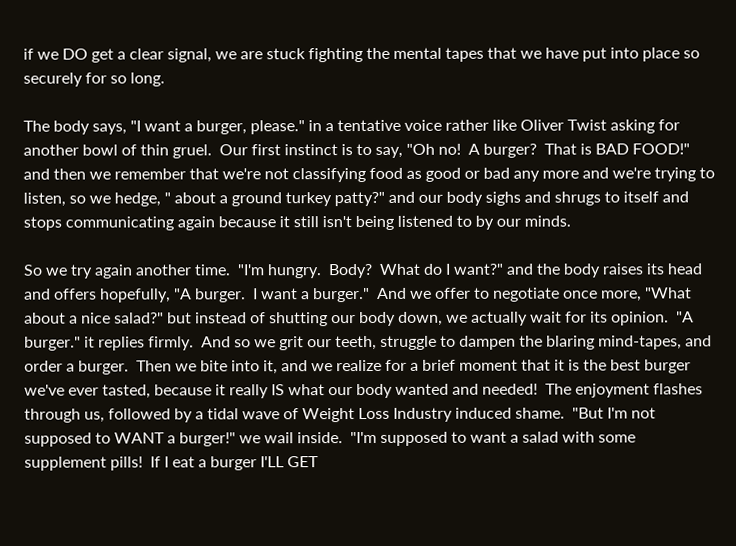if we DO get a clear signal, we are stuck fighting the mental tapes that we have put into place so securely for so long.

The body says, "I want a burger, please." in a tentative voice rather like Oliver Twist asking for another bowl of thin gruel.  Our first instinct is to say, "Oh no!  A burger?  That is BAD FOOD!" and then we remember that we're not classifying food as good or bad any more and we're trying to listen, so we hedge, " about a ground turkey patty?" and our body sighs and shrugs to itself and stops communicating again because it still isn't being listened to by our minds.

So we try again another time.  "I'm hungry.  Body?  What do I want?" and the body raises its head and offers hopefully, "A burger.  I want a burger."  And we offer to negotiate once more, "What about a nice salad?" but instead of shutting our body down, we actually wait for its opinion.  "A burger." it replies firmly.  And so we grit our teeth, struggle to dampen the blaring mind-tapes, and order a burger.  Then we bite into it, and we realize for a brief moment that it is the best burger we've ever tasted, because it really IS what our body wanted and needed!  The enjoyment flashes through us, followed by a tidal wave of Weight Loss Industry induced shame.  "But I'm not supposed to WANT a burger!" we wail inside.  "I'm supposed to want a salad with some supplement pills!  If I eat a burger I'LL GET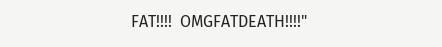FAT!!!!  OMGFATDEATH!!!!"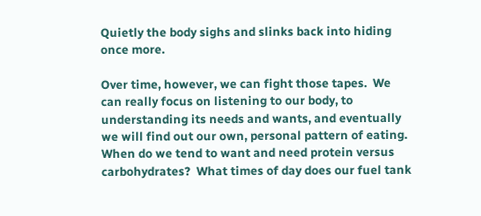Quietly the body sighs and slinks back into hiding once more.

Over time, however, we can fight those tapes.  We can really focus on listening to our body, to understanding its needs and wants, and eventually we will find out our own, personal pattern of eating.  When do we tend to want and need protein versus carbohydrates?  What times of day does our fuel tank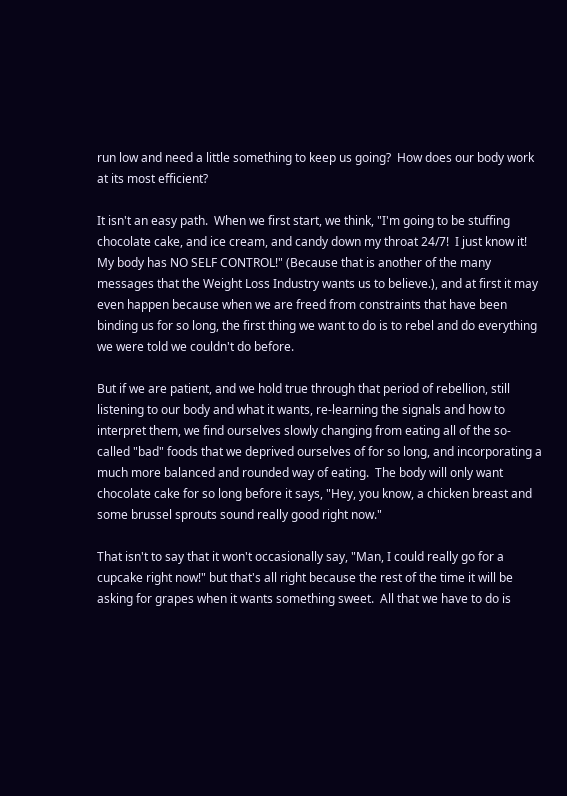run low and need a little something to keep us going?  How does our body work at its most efficient?

It isn't an easy path.  When we first start, we think, "I'm going to be stuffing chocolate cake, and ice cream, and candy down my throat 24/7!  I just know it!  My body has NO SELF CONTROL!" (Because that is another of the many messages that the Weight Loss Industry wants us to believe.), and at first it may even happen because when we are freed from constraints that have been binding us for so long, the first thing we want to do is to rebel and do everything we were told we couldn't do before.

But if we are patient, and we hold true through that period of rebellion, still listening to our body and what it wants, re-learning the signals and how to interpret them, we find ourselves slowly changing from eating all of the so-called "bad" foods that we deprived ourselves of for so long, and incorporating a much more balanced and rounded way of eating.  The body will only want chocolate cake for so long before it says, "Hey, you know, a chicken breast and some brussel sprouts sound really good right now."

That isn't to say that it won't occasionally say, "Man, I could really go for a cupcake right now!" but that's all right because the rest of the time it will be asking for grapes when it wants something sweet.  All that we have to do is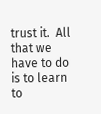trust it.  All that we have to do is to learn to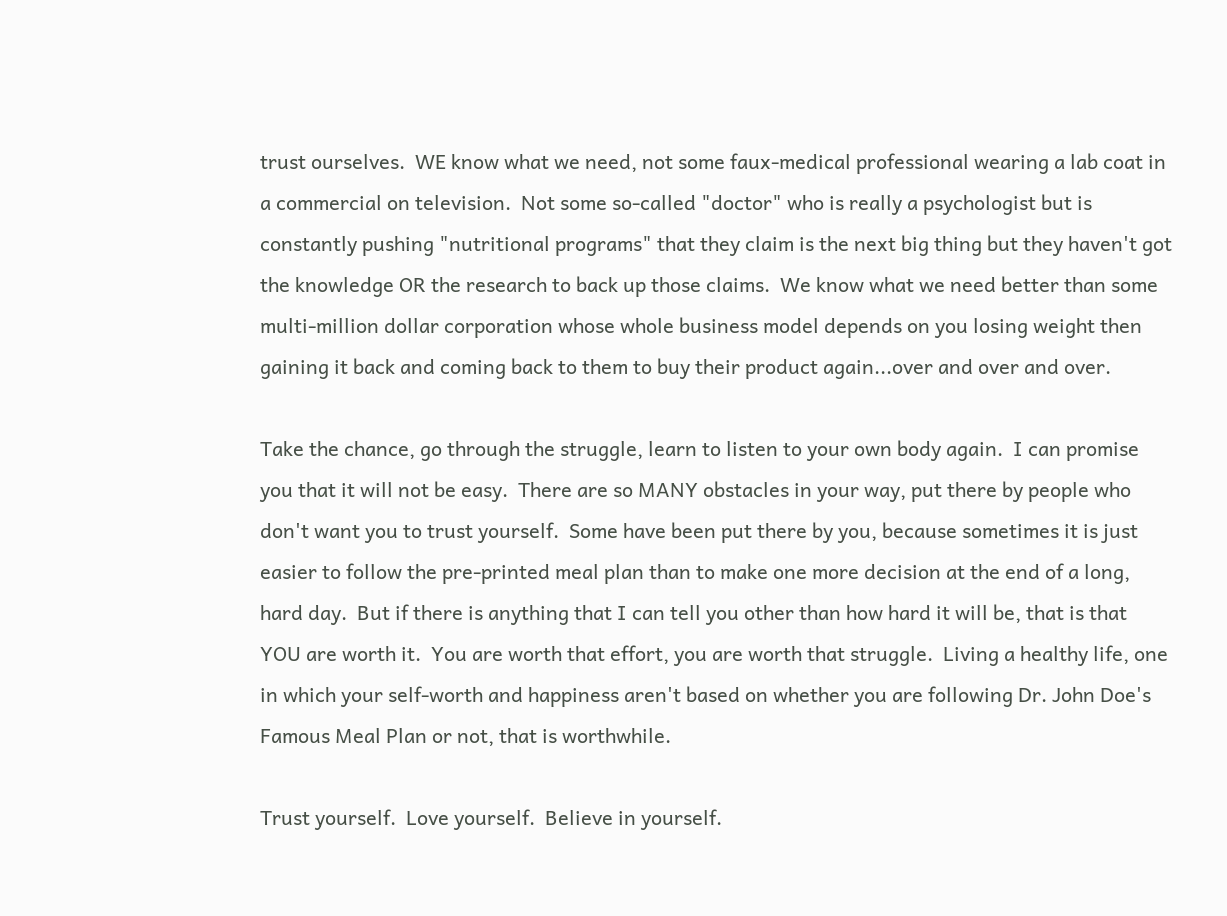trust ourselves.  WE know what we need, not some faux-medical professional wearing a lab coat in a commercial on television.  Not some so-called "doctor" who is really a psychologist but is constantly pushing "nutritional programs" that they claim is the next big thing but they haven't got the knowledge OR the research to back up those claims.  We know what we need better than some multi-million dollar corporation whose whole business model depends on you losing weight then gaining it back and coming back to them to buy their product again...over and over and over.

Take the chance, go through the struggle, learn to listen to your own body again.  I can promise you that it will not be easy.  There are so MANY obstacles in your way, put there by people who don't want you to trust yourself.  Some have been put there by you, because sometimes it is just easier to follow the pre-printed meal plan than to make one more decision at the end of a long, hard day.  But if there is anything that I can tell you other than how hard it will be, that is that YOU are worth it.  You are worth that effort, you are worth that struggle.  Living a healthy life, one in which your self-worth and happiness aren't based on whether you are following Dr. John Doe's Famous Meal Plan or not, that is worthwhile.

Trust yourself.  Love yourself.  Believe in yourself.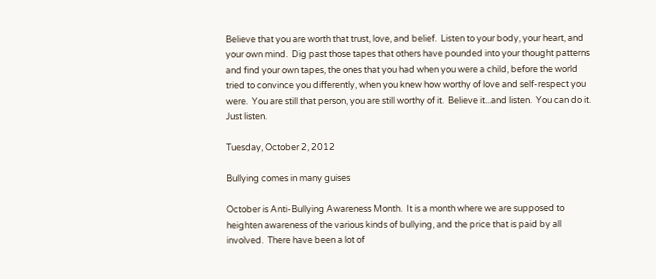Believe that you are worth that trust, love, and belief.  Listen to your body, your heart, and your own mind.  Dig past those tapes that others have pounded into your thought patterns and find your own tapes, the ones that you had when you were a child, before the world tried to convince you differently, when you knew how worthy of love and self-respect you were.  You are still that person, you are still worthy of it.  Believe it...and listen.  You can do it.  Just listen.

Tuesday, October 2, 2012

Bullying comes in many guises

October is Anti-Bullying Awareness Month.  It is a month where we are supposed to heighten awareness of the various kinds of bullying, and the price that is paid by all involved.  There have been a lot of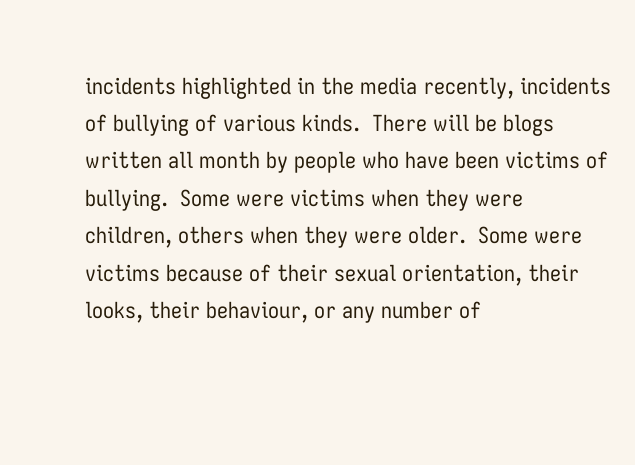incidents highlighted in the media recently, incidents of bullying of various kinds.  There will be blogs written all month by people who have been victims of bullying.  Some were victims when they were children, others when they were older.  Some were victims because of their sexual orientation, their looks, their behaviour, or any number of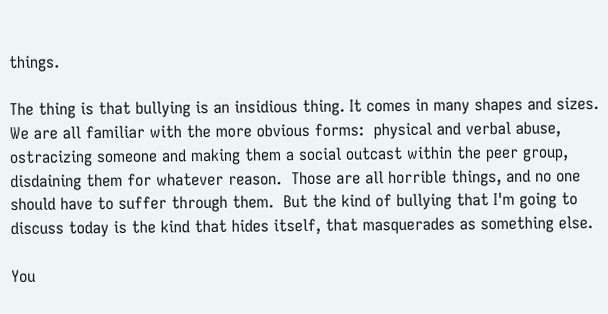things.

The thing is that bullying is an insidious thing. It comes in many shapes and sizes.  We are all familiar with the more obvious forms:  physical and verbal abuse, ostracizing someone and making them a social outcast within the peer group, disdaining them for whatever reason.  Those are all horrible things, and no one should have to suffer through them.  But the kind of bullying that I'm going to discuss today is the kind that hides itself, that masquerades as something else.

You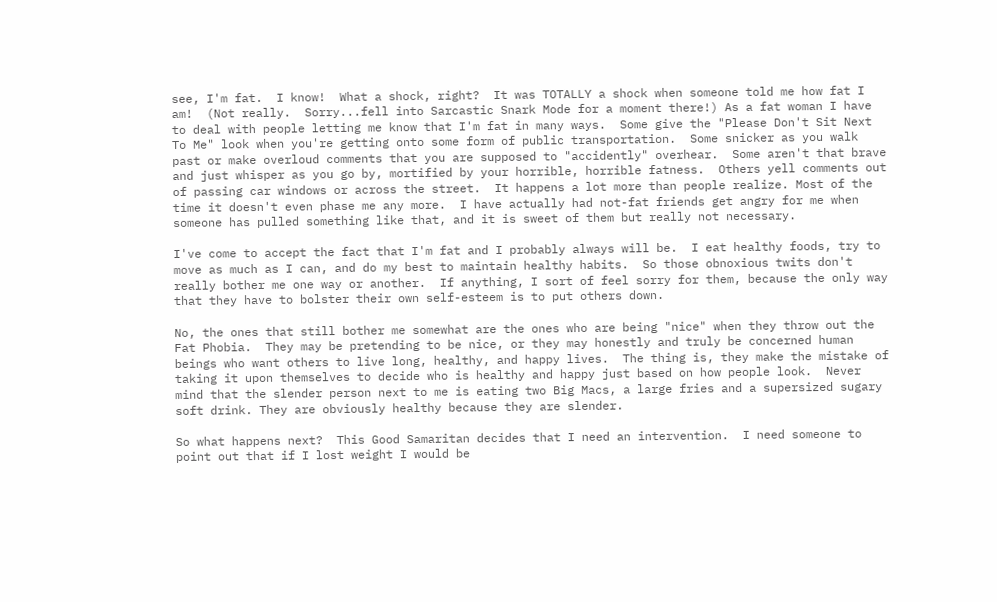see, I'm fat.  I know!  What a shock, right?  It was TOTALLY a shock when someone told me how fat I am!  (Not really.  Sorry...fell into Sarcastic Snark Mode for a moment there!) As a fat woman I have to deal with people letting me know that I'm fat in many ways.  Some give the "Please Don't Sit Next To Me" look when you're getting onto some form of public transportation.  Some snicker as you walk past or make overloud comments that you are supposed to "accidently" overhear.  Some aren't that brave and just whisper as you go by, mortified by your horrible, horrible fatness.  Others yell comments out of passing car windows or across the street.  It happens a lot more than people realize. Most of the time it doesn't even phase me any more.  I have actually had not-fat friends get angry for me when someone has pulled something like that, and it is sweet of them but really not necessary.

I've come to accept the fact that I'm fat and I probably always will be.  I eat healthy foods, try to move as much as I can, and do my best to maintain healthy habits.  So those obnoxious twits don't really bother me one way or another.  If anything, I sort of feel sorry for them, because the only way that they have to bolster their own self-esteem is to put others down.

No, the ones that still bother me somewhat are the ones who are being "nice" when they throw out the Fat Phobia.  They may be pretending to be nice, or they may honestly and truly be concerned human beings who want others to live long, healthy, and happy lives.  The thing is, they make the mistake of taking it upon themselves to decide who is healthy and happy just based on how people look.  Never mind that the slender person next to me is eating two Big Macs, a large fries and a supersized sugary soft drink. They are obviously healthy because they are slender.

So what happens next?  This Good Samaritan decides that I need an intervention.  I need someone to point out that if I lost weight I would be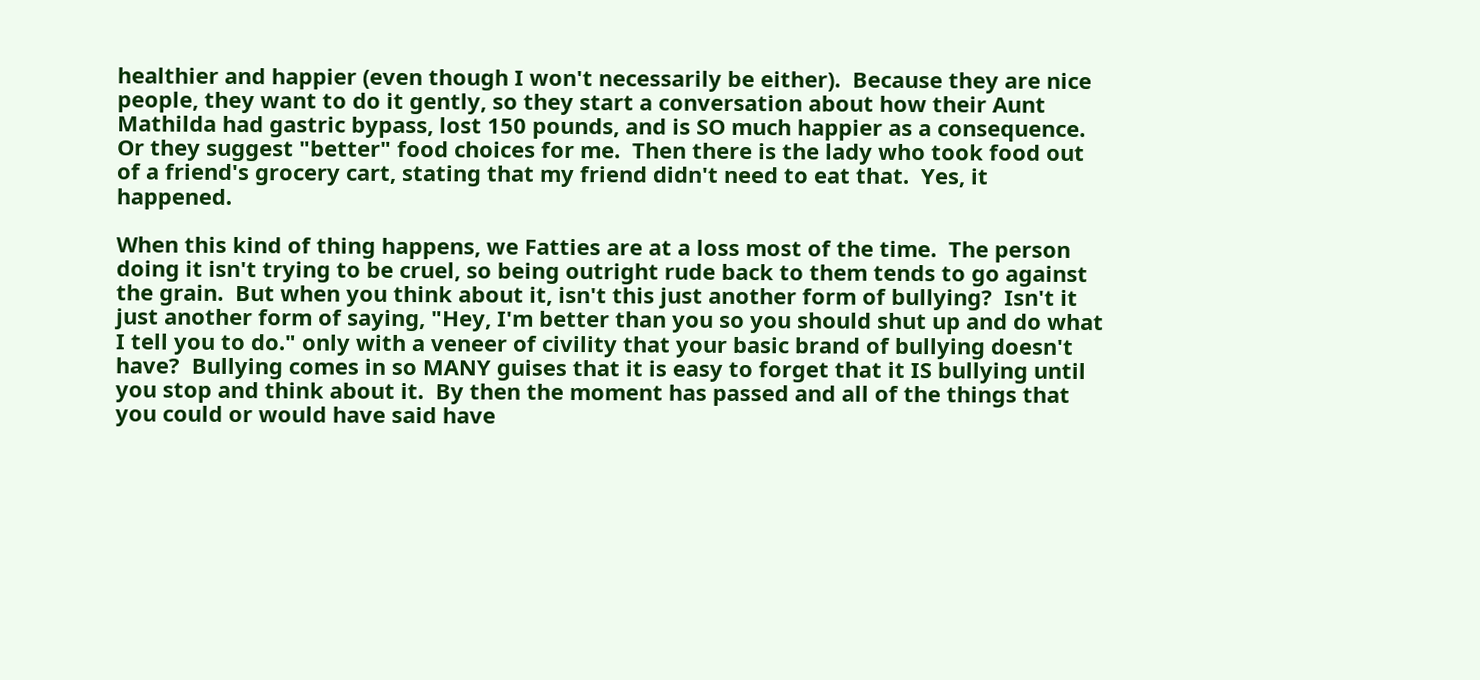healthier and happier (even though I won't necessarily be either).  Because they are nice people, they want to do it gently, so they start a conversation about how their Aunt Mathilda had gastric bypass, lost 150 pounds, and is SO much happier as a consequence.  Or they suggest "better" food choices for me.  Then there is the lady who took food out of a friend's grocery cart, stating that my friend didn't need to eat that.  Yes, it happened.

When this kind of thing happens, we Fatties are at a loss most of the time.  The person doing it isn't trying to be cruel, so being outright rude back to them tends to go against the grain.  But when you think about it, isn't this just another form of bullying?  Isn't it just another form of saying, "Hey, I'm better than you so you should shut up and do what I tell you to do." only with a veneer of civility that your basic brand of bullying doesn't have?  Bullying comes in so MANY guises that it is easy to forget that it IS bullying until you stop and think about it.  By then the moment has passed and all of the things that you could or would have said have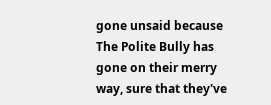gone unsaid because The Polite Bully has gone on their merry way, sure that they've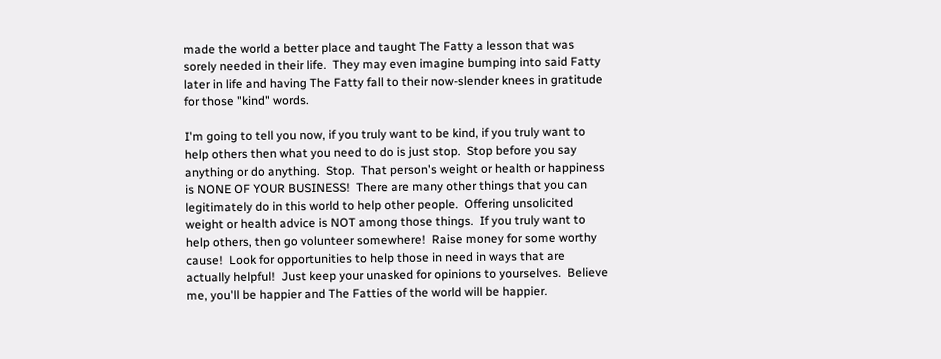made the world a better place and taught The Fatty a lesson that was sorely needed in their life.  They may even imagine bumping into said Fatty later in life and having The Fatty fall to their now-slender knees in gratitude for those "kind" words.

I'm going to tell you now, if you truly want to be kind, if you truly want to help others then what you need to do is just stop.  Stop before you say anything or do anything.  Stop.  That person's weight or health or happiness is NONE OF YOUR BUSINESS!  There are many other things that you can legitimately do in this world to help other people.  Offering unsolicited weight or health advice is NOT among those things.  If you truly want to help others, then go volunteer somewhere!  Raise money for some worthy cause!  Look for opportunities to help those in need in ways that are actually helpful!  Just keep your unasked for opinions to yourselves.  Believe me, you'll be happier and The Fatties of the world will be happier.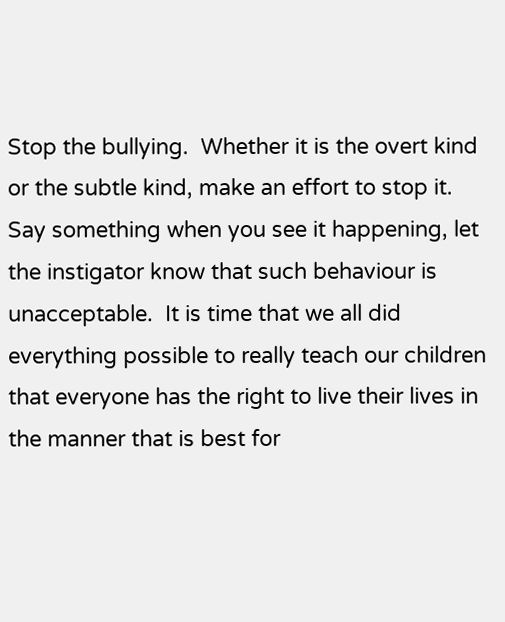Stop the bullying.  Whether it is the overt kind or the subtle kind, make an effort to stop it.  Say something when you see it happening, let the instigator know that such behaviour is unacceptable.  It is time that we all did everything possible to really teach our children that everyone has the right to live their lives in the manner that is best for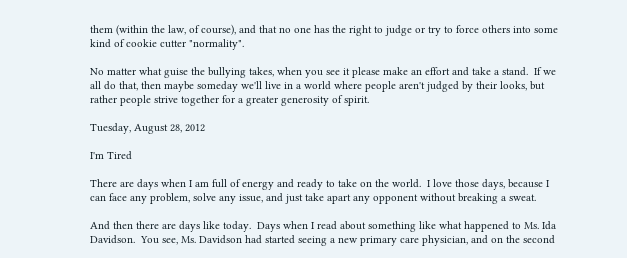them (within the law, of course), and that no one has the right to judge or try to force others into some kind of cookie cutter "normality".

No matter what guise the bullying takes, when you see it please make an effort and take a stand.  If we all do that, then maybe someday we'll live in a world where people aren't judged by their looks, but rather people strive together for a greater generosity of spirit.

Tuesday, August 28, 2012

I'm Tired

There are days when I am full of energy and ready to take on the world.  I love those days, because I can face any problem, solve any issue, and just take apart any opponent without breaking a sweat.

And then there are days like today.  Days when I read about something like what happened to Ms. Ida Davidson.  You see, Ms. Davidson had started seeing a new primary care physician, and on the second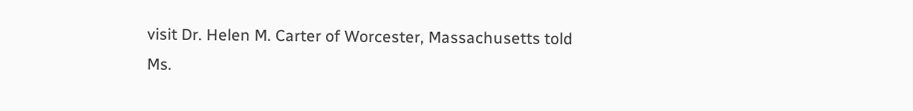visit Dr. Helen M. Carter of Worcester, Massachusetts told Ms.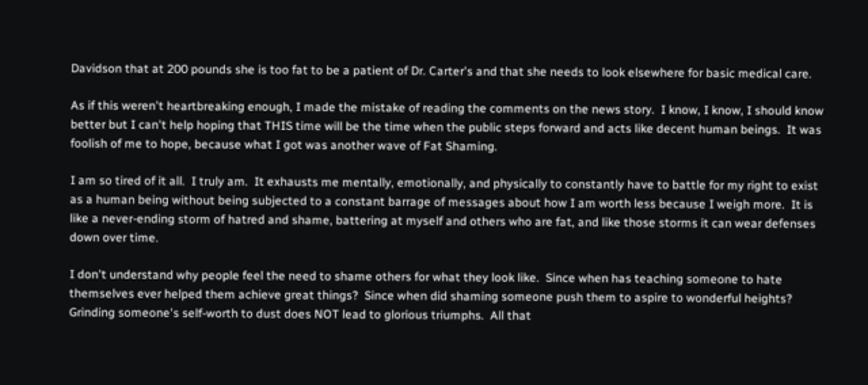Davidson that at 200 pounds she is too fat to be a patient of Dr. Carter's and that she needs to look elsewhere for basic medical care.

As if this weren't heartbreaking enough, I made the mistake of reading the comments on the news story.  I know, I know, I should know better but I can't help hoping that THIS time will be the time when the public steps forward and acts like decent human beings.  It was foolish of me to hope, because what I got was another wave of Fat Shaming.

I am so tired of it all.  I truly am.  It exhausts me mentally, emotionally, and physically to constantly have to battle for my right to exist as a human being without being subjected to a constant barrage of messages about how I am worth less because I weigh more.  It is like a never-ending storm of hatred and shame, battering at myself and others who are fat, and like those storms it can wear defenses down over time.

I don't understand why people feel the need to shame others for what they look like.  Since when has teaching someone to hate themselves ever helped them achieve great things?  Since when did shaming someone push them to aspire to wonderful heights?  Grinding someone's self-worth to dust does NOT lead to glorious triumphs.  All that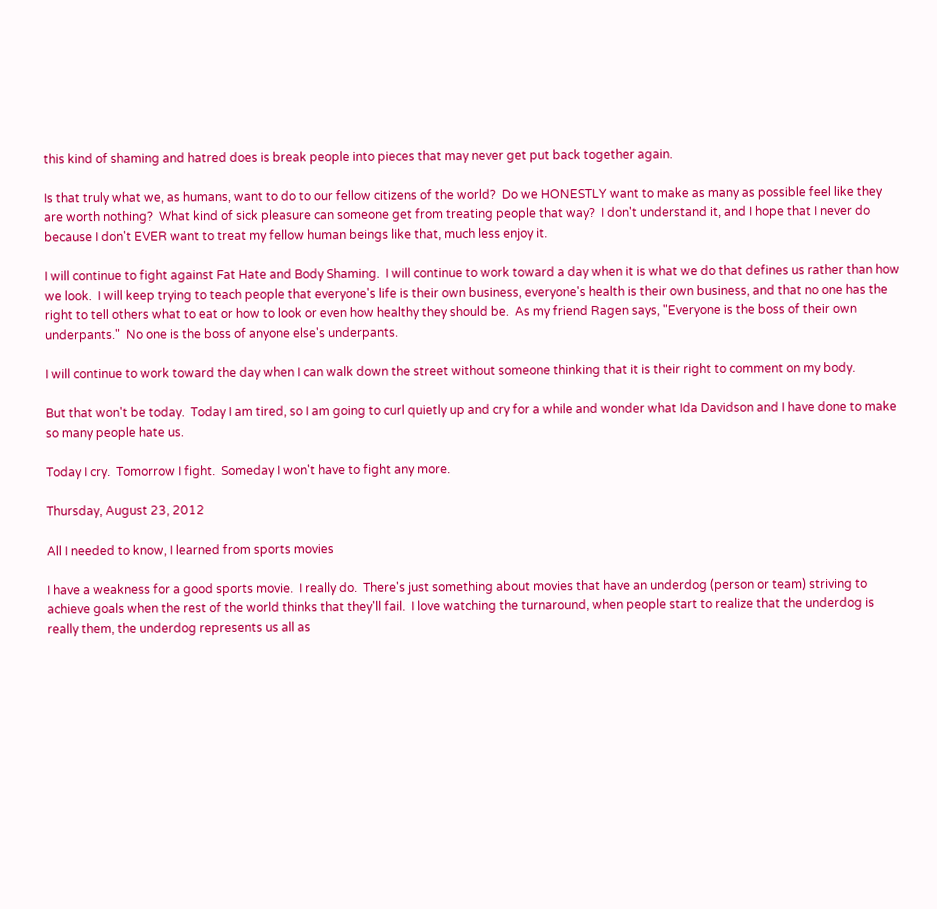this kind of shaming and hatred does is break people into pieces that may never get put back together again.

Is that truly what we, as humans, want to do to our fellow citizens of the world?  Do we HONESTLY want to make as many as possible feel like they are worth nothing?  What kind of sick pleasure can someone get from treating people that way?  I don't understand it, and I hope that I never do because I don't EVER want to treat my fellow human beings like that, much less enjoy it.

I will continue to fight against Fat Hate and Body Shaming.  I will continue to work toward a day when it is what we do that defines us rather than how we look.  I will keep trying to teach people that everyone's life is their own business, everyone's health is their own business, and that no one has the right to tell others what to eat or how to look or even how healthy they should be.  As my friend Ragen says, "Everyone is the boss of their own underpants."  No one is the boss of anyone else's underpants.

I will continue to work toward the day when I can walk down the street without someone thinking that it is their right to comment on my body.

But that won't be today.  Today I am tired, so I am going to curl quietly up and cry for a while and wonder what Ida Davidson and I have done to make so many people hate us.

Today I cry.  Tomorrow I fight.  Someday I won't have to fight any more.

Thursday, August 23, 2012

All I needed to know, I learned from sports movies

I have a weakness for a good sports movie.  I really do.  There's just something about movies that have an underdog (person or team) striving to achieve goals when the rest of the world thinks that they'll fail.  I love watching the turnaround, when people start to realize that the underdog is really them, the underdog represents us all as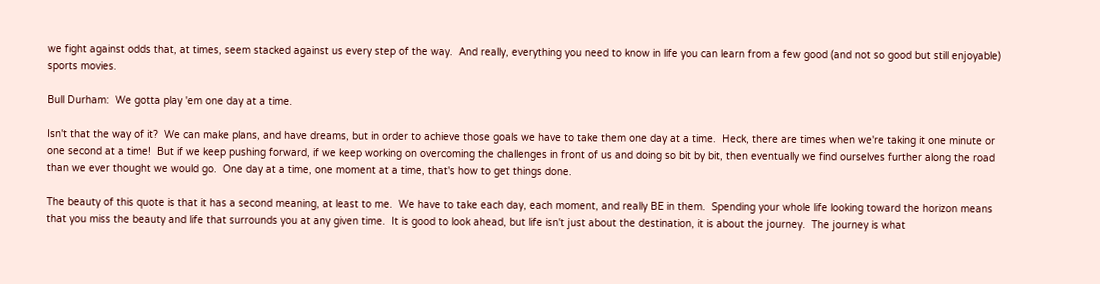we fight against odds that, at times, seem stacked against us every step of the way.  And really, everything you need to know in life you can learn from a few good (and not so good but still enjoyable) sports movies.

Bull Durham:  We gotta play 'em one day at a time.

Isn't that the way of it?  We can make plans, and have dreams, but in order to achieve those goals we have to take them one day at a time.  Heck, there are times when we're taking it one minute or one second at a time!  But if we keep pushing forward, if we keep working on overcoming the challenges in front of us and doing so bit by bit, then eventually we find ourselves further along the road than we ever thought we would go.  One day at a time, one moment at a time, that's how to get things done.

The beauty of this quote is that it has a second meaning, at least to me.  We have to take each day, each moment, and really BE in them.  Spending your whole life looking toward the horizon means that you miss the beauty and life that surrounds you at any given time.  It is good to look ahead, but life isn't just about the destination, it is about the journey.  The journey is what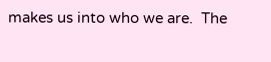makes us into who we are.  The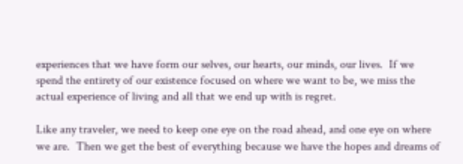experiences that we have form our selves, our hearts, our minds, our lives.  If we spend the entirety of our existence focused on where we want to be, we miss the actual experience of living and all that we end up with is regret.

Like any traveler, we need to keep one eye on the road ahead, and one eye on where we are.  Then we get the best of everything because we have the hopes and dreams of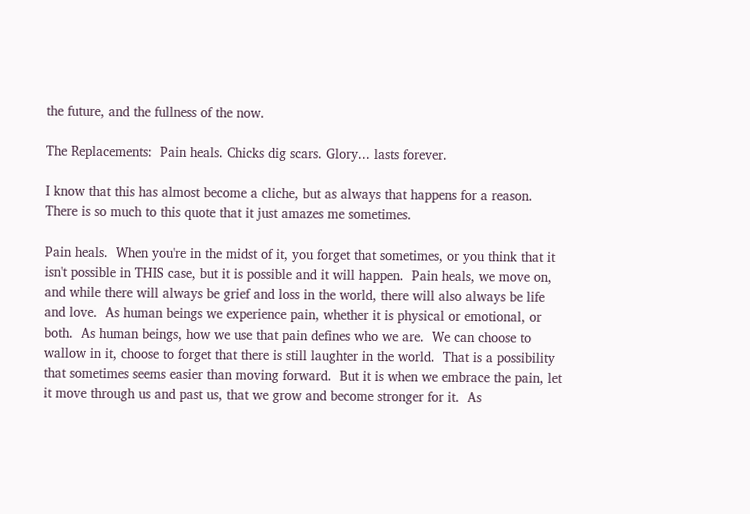the future, and the fullness of the now.

The Replacements:  Pain heals. Chicks dig scars. Glory... lasts forever.

I know that this has almost become a cliche, but as always that happens for a reason.  There is so much to this quote that it just amazes me sometimes.

Pain heals.  When you're in the midst of it, you forget that sometimes, or you think that it isn't possible in THIS case, but it is possible and it will happen.  Pain heals, we move on, and while there will always be grief and loss in the world, there will also always be life and love.  As human beings we experience pain, whether it is physical or emotional, or both.  As human beings, how we use that pain defines who we are.  We can choose to wallow in it, choose to forget that there is still laughter in the world.  That is a possibility that sometimes seems easier than moving forward.  But it is when we embrace the pain, let it move through us and past us, that we grow and become stronger for it.  As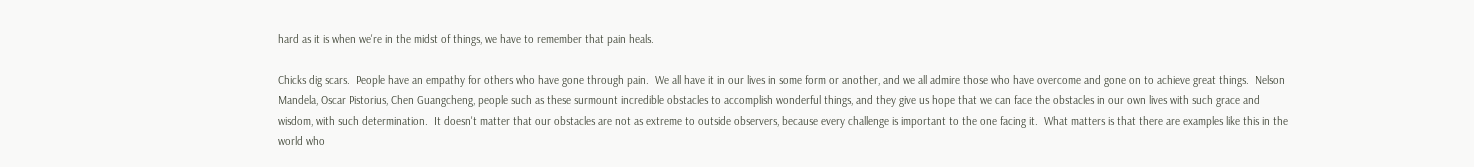hard as it is when we're in the midst of things, we have to remember that pain heals.

Chicks dig scars.  People have an empathy for others who have gone through pain.  We all have it in our lives in some form or another, and we all admire those who have overcome and gone on to achieve great things.  Nelson Mandela, Oscar Pistorius, Chen Guangcheng, people such as these surmount incredible obstacles to accomplish wonderful things, and they give us hope that we can face the obstacles in our own lives with such grace and wisdom, with such determination.  It doesn't matter that our obstacles are not as extreme to outside observers, because every challenge is important to the one facing it.  What matters is that there are examples like this in the world who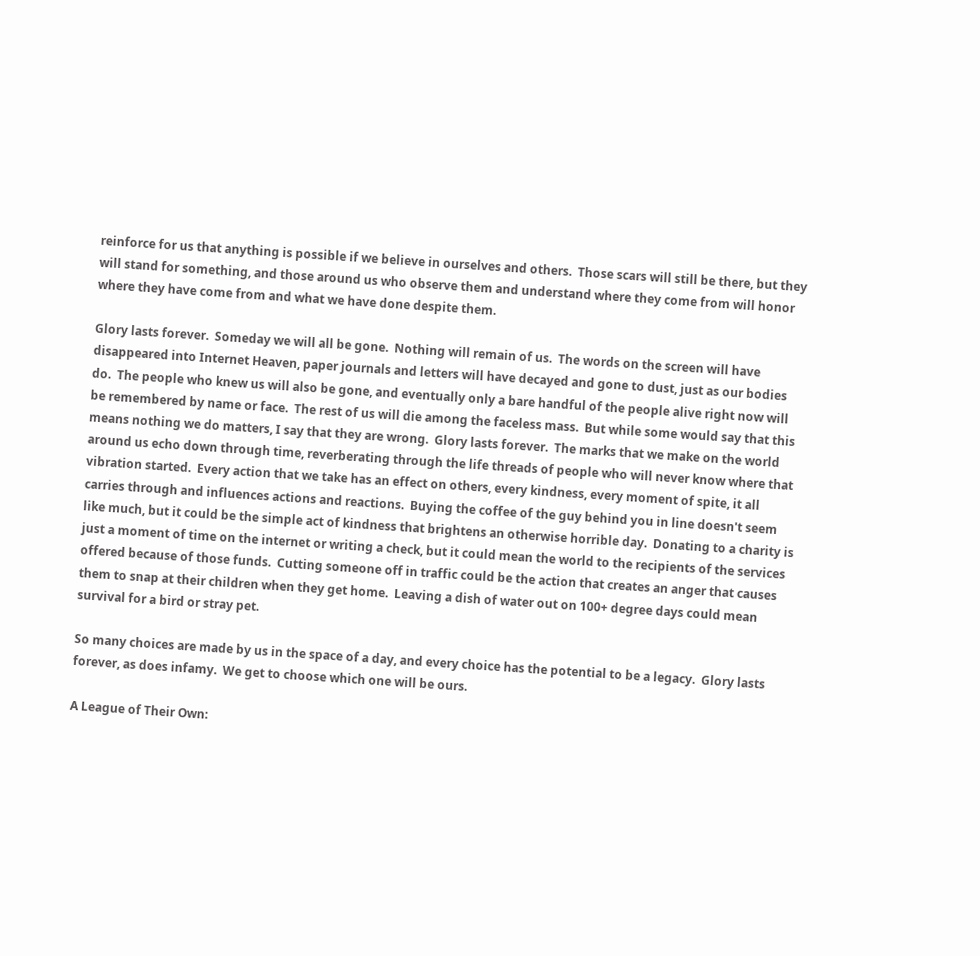reinforce for us that anything is possible if we believe in ourselves and others.  Those scars will still be there, but they will stand for something, and those around us who observe them and understand where they come from will honor where they have come from and what we have done despite them.

Glory lasts forever.  Someday we will all be gone.  Nothing will remain of us.  The words on the screen will have disappeared into Internet Heaven, paper journals and letters will have decayed and gone to dust, just as our bodies do.  The people who knew us will also be gone, and eventually only a bare handful of the people alive right now will be remembered by name or face.  The rest of us will die among the faceless mass.  But while some would say that this means nothing we do matters, I say that they are wrong.  Glory lasts forever.  The marks that we make on the world around us echo down through time, reverberating through the life threads of people who will never know where that vibration started.  Every action that we take has an effect on others, every kindness, every moment of spite, it all carries through and influences actions and reactions.  Buying the coffee of the guy behind you in line doesn't seem like much, but it could be the simple act of kindness that brightens an otherwise horrible day.  Donating to a charity is just a moment of time on the internet or writing a check, but it could mean the world to the recipients of the services offered because of those funds.  Cutting someone off in traffic could be the action that creates an anger that causes them to snap at their children when they get home.  Leaving a dish of water out on 100+ degree days could mean survival for a bird or stray pet.

So many choices are made by us in the space of a day, and every choice has the potential to be a legacy.  Glory lasts forever, as does infamy.  We get to choose which one will be ours.

A League of Their Own: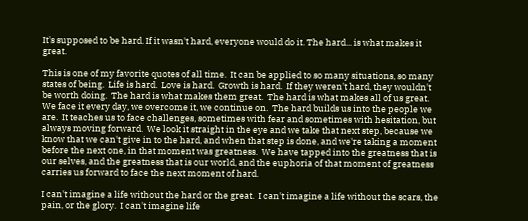It's supposed to be hard. If it wasn't hard, everyone would do it. The hard... is what makes it great.

This is one of my favorite quotes of all time.  It can be applied to so many situations, so many states of being.  Life is hard.  Love is hard.  Growth is hard.  If they weren't hard, they wouldn't be worth doing.  The hard is what makes them great.  The hard is what makes all of us great.  We face it every day, we overcome it, we continue on.  The hard builds us into the people we are.  It teaches us to face challenges, sometimes with fear and sometimes with hesitation, but always moving forward.  We look it straight in the eye and we take that next step, because we know that we can't give in to the hard, and when that step is done, and we're taking a moment before the next one, in that moment was greatness.  We have tapped into the greatness that is our selves, and the greatness that is our world, and the euphoria of that moment of greatness carries us forward to face the next moment of hard.

I can't imagine a life without the hard or the great.  I can't imagine a life without the scars, the pain, or the glory.  I can't imagine life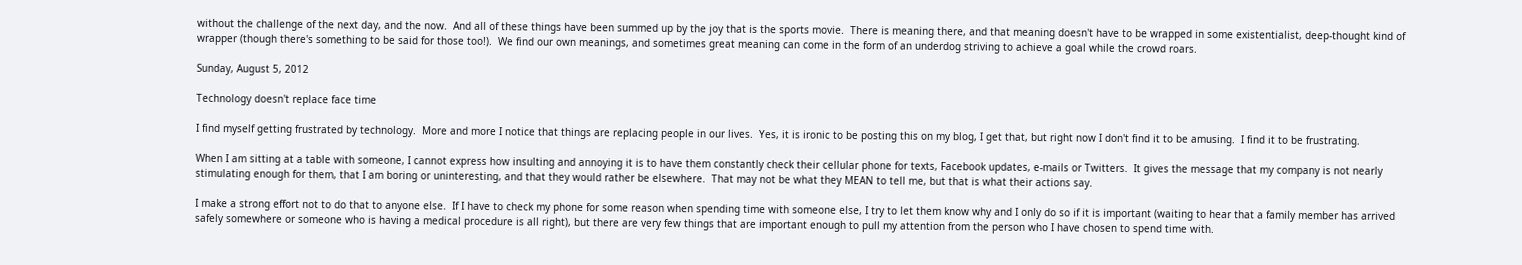without the challenge of the next day, and the now.  And all of these things have been summed up by the joy that is the sports movie.  There is meaning there, and that meaning doesn't have to be wrapped in some existentialist, deep-thought kind of wrapper (though there's something to be said for those too!).  We find our own meanings, and sometimes great meaning can come in the form of an underdog striving to achieve a goal while the crowd roars.

Sunday, August 5, 2012

Technology doesn't replace face time

I find myself getting frustrated by technology.  More and more I notice that things are replacing people in our lives.  Yes, it is ironic to be posting this on my blog, I get that, but right now I don't find it to be amusing.  I find it to be frustrating.

When I am sitting at a table with someone, I cannot express how insulting and annoying it is to have them constantly check their cellular phone for texts, Facebook updates, e-mails or Twitters.  It gives the message that my company is not nearly stimulating enough for them, that I am boring or uninteresting, and that they would rather be elsewhere.  That may not be what they MEAN to tell me, but that is what their actions say.

I make a strong effort not to do that to anyone else.  If I have to check my phone for some reason when spending time with someone else, I try to let them know why and I only do so if it is important (waiting to hear that a family member has arrived safely somewhere or someone who is having a medical procedure is all right), but there are very few things that are important enough to pull my attention from the person who I have chosen to spend time with.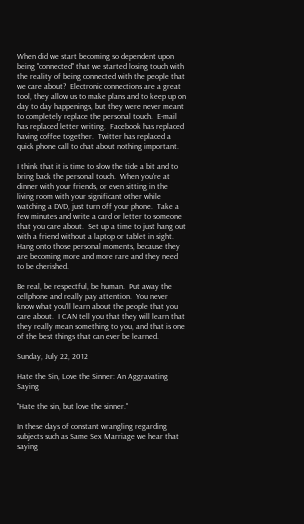When did we start becoming so dependent upon being "connected" that we started losing touch with the reality of being connected with the people that we care about?  Electronic connections are a great tool, they allow us to make plans and to keep up on day to day happenings, but they were never meant to completely replace the personal touch.  E-mail has replaced letter writing.  Facebook has replaced having coffee together.  Twitter has replaced a quick phone call to chat about nothing important.

I think that it is time to slow the tide a bit and to bring back the personal touch.  When you're at dinner with your friends, or even sitting in the living room with your significant other while watching a DVD, just turn off your phone.  Take a few minutes and write a card or letter to someone that you care about.  Set up a time to just hang out with a friend without a laptop or tablet in sight.  Hang onto those personal moments, because they are becoming more and more rare and they need to be cherished.

Be real, be respectful, be human.  Put away the cellphone and really pay attention.  You never know what you'll learn about the people that you care about.  I CAN tell you that they will learn that they really mean something to you, and that is one of the best things that can ever be learned.

Sunday, July 22, 2012

Hate the Sin, Love the Sinner: An Aggravating Saying

"Hate the sin, but love the sinner."

In these days of constant wrangling regarding subjects such as Same Sex Marriage we hear that saying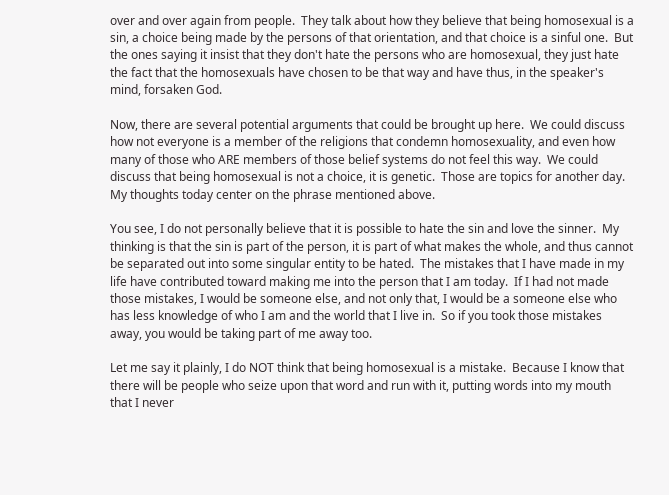over and over again from people.  They talk about how they believe that being homosexual is a sin, a choice being made by the persons of that orientation, and that choice is a sinful one.  But the ones saying it insist that they don't hate the persons who are homosexual, they just hate the fact that the homosexuals have chosen to be that way and have thus, in the speaker's mind, forsaken God.

Now, there are several potential arguments that could be brought up here.  We could discuss how not everyone is a member of the religions that condemn homosexuality, and even how many of those who ARE members of those belief systems do not feel this way.  We could discuss that being homosexual is not a choice, it is genetic.  Those are topics for another day.  My thoughts today center on the phrase mentioned above.

You see, I do not personally believe that it is possible to hate the sin and love the sinner.  My thinking is that the sin is part of the person, it is part of what makes the whole, and thus cannot be separated out into some singular entity to be hated.  The mistakes that I have made in my life have contributed toward making me into the person that I am today.  If I had not made those mistakes, I would be someone else, and not only that, I would be a someone else who has less knowledge of who I am and the world that I live in.  So if you took those mistakes away, you would be taking part of me away too.

Let me say it plainly, I do NOT think that being homosexual is a mistake.  Because I know that there will be people who seize upon that word and run with it, putting words into my mouth that I never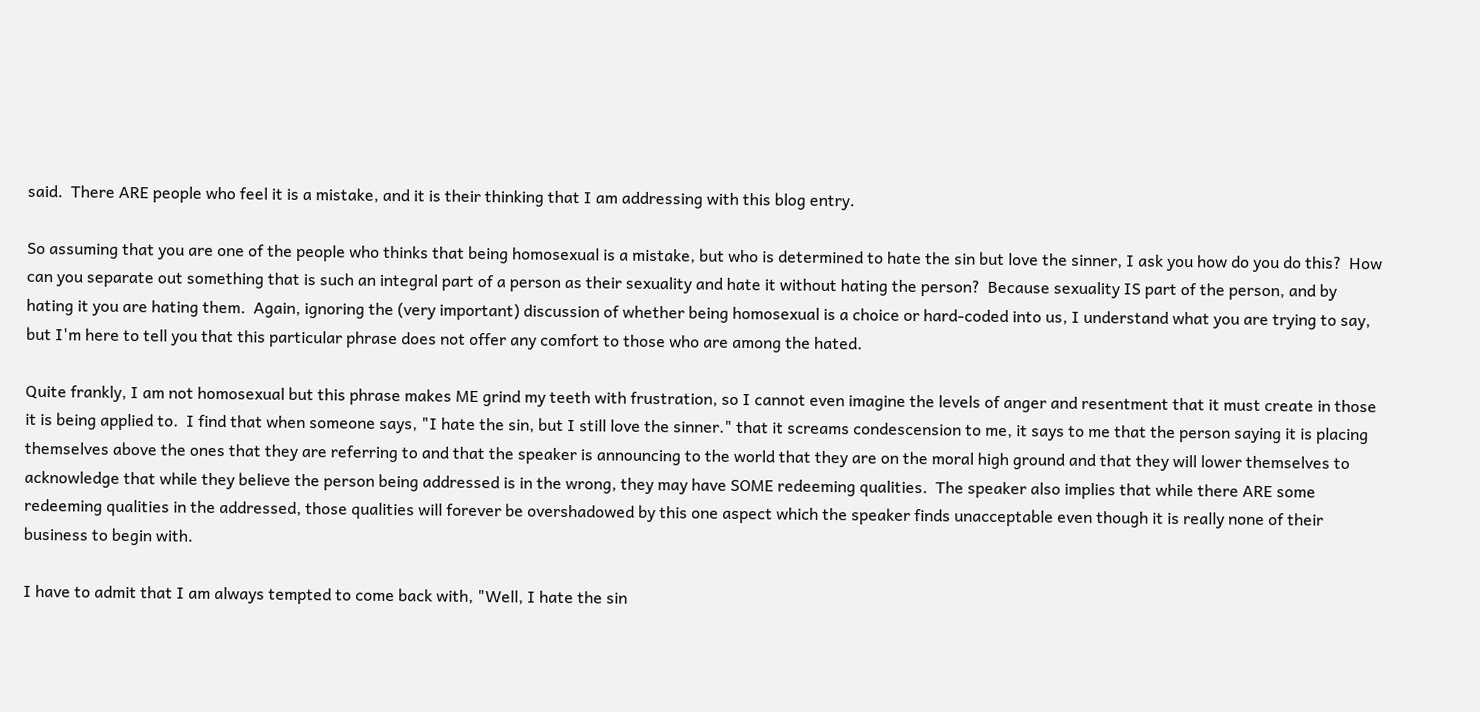said.  There ARE people who feel it is a mistake, and it is their thinking that I am addressing with this blog entry.

So assuming that you are one of the people who thinks that being homosexual is a mistake, but who is determined to hate the sin but love the sinner, I ask you how do you do this?  How can you separate out something that is such an integral part of a person as their sexuality and hate it without hating the person?  Because sexuality IS part of the person, and by hating it you are hating them.  Again, ignoring the (very important) discussion of whether being homosexual is a choice or hard-coded into us, I understand what you are trying to say, but I'm here to tell you that this particular phrase does not offer any comfort to those who are among the hated.

Quite frankly, I am not homosexual but this phrase makes ME grind my teeth with frustration, so I cannot even imagine the levels of anger and resentment that it must create in those it is being applied to.  I find that when someone says, "I hate the sin, but I still love the sinner." that it screams condescension to me, it says to me that the person saying it is placing themselves above the ones that they are referring to and that the speaker is announcing to the world that they are on the moral high ground and that they will lower themselves to acknowledge that while they believe the person being addressed is in the wrong, they may have SOME redeeming qualities.  The speaker also implies that while there ARE some redeeming qualities in the addressed, those qualities will forever be overshadowed by this one aspect which the speaker finds unacceptable even though it is really none of their business to begin with.

I have to admit that I am always tempted to come back with, "Well, I hate the sin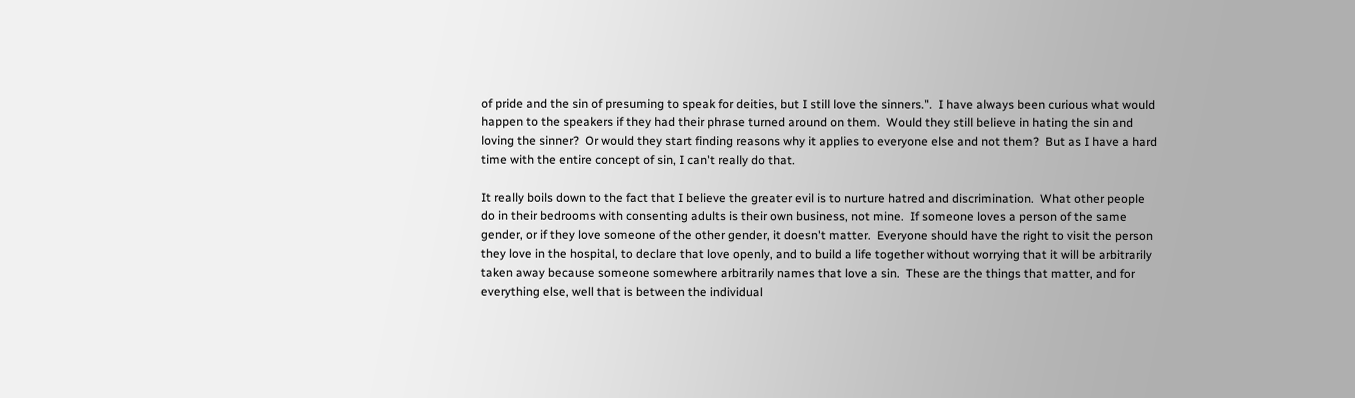of pride and the sin of presuming to speak for deities, but I still love the sinners.".  I have always been curious what would happen to the speakers if they had their phrase turned around on them.  Would they still believe in hating the sin and loving the sinner?  Or would they start finding reasons why it applies to everyone else and not them?  But as I have a hard time with the entire concept of sin, I can't really do that.

It really boils down to the fact that I believe the greater evil is to nurture hatred and discrimination.  What other people do in their bedrooms with consenting adults is their own business, not mine.  If someone loves a person of the same gender, or if they love someone of the other gender, it doesn't matter.  Everyone should have the right to visit the person they love in the hospital, to declare that love openly, and to build a life together without worrying that it will be arbitrarily taken away because someone somewhere arbitrarily names that love a sin.  These are the things that matter, and for everything else, well that is between the individual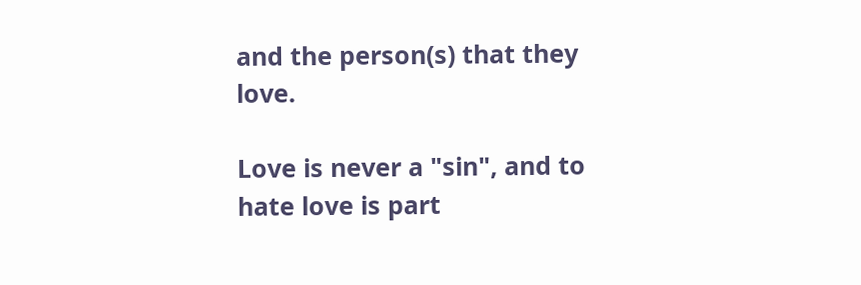and the person(s) that they love.

Love is never a "sin", and to hate love is part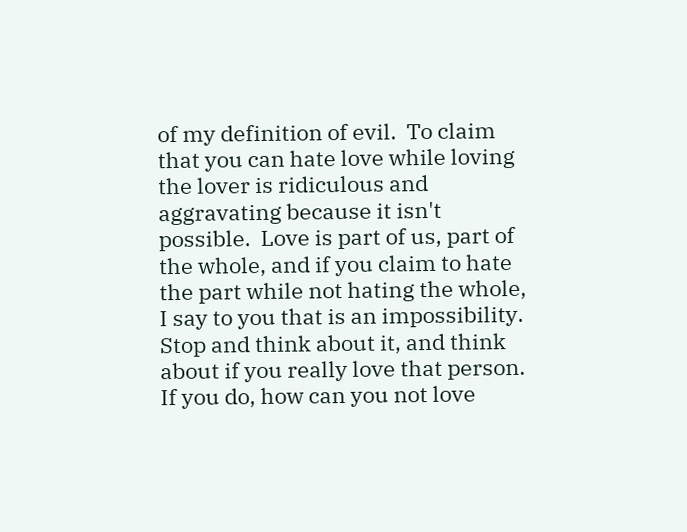of my definition of evil.  To claim that you can hate love while loving the lover is ridiculous and aggravating because it isn't possible.  Love is part of us, part of the whole, and if you claim to hate the part while not hating the whole, I say to you that is an impossibility.  Stop and think about it, and think about if you really love that person.  If you do, how can you not love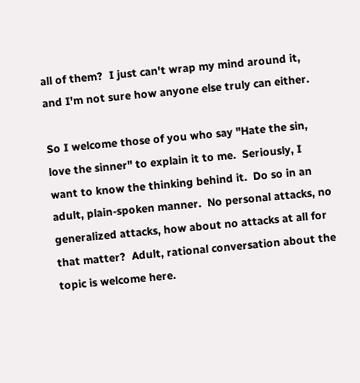all of them?  I just can't wrap my mind around it, and I'm not sure how anyone else truly can either.

So I welcome those of you who say "Hate the sin, love the sinner" to explain it to me.  Seriously, I want to know the thinking behind it.  Do so in an adult, plain-spoken manner.  No personal attacks, no generalized attacks, how about no attacks at all for that matter?  Adult, rational conversation about the topic is welcome here.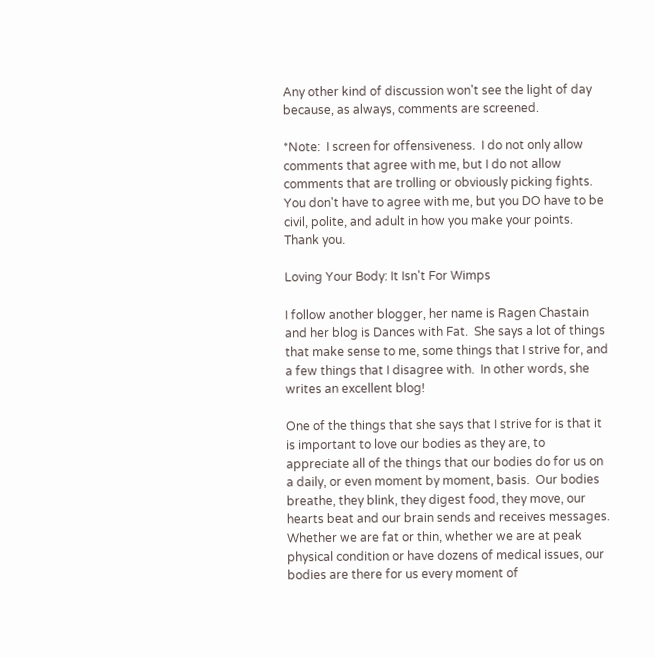Any other kind of discussion won't see the light of day because, as always, comments are screened.

*Note:  I screen for offensiveness.  I do not only allow comments that agree with me, but I do not allow comments that are trolling or obviously picking fights.  You don't have to agree with me, but you DO have to be civil, polite, and adult in how you make your points.  Thank you.

Loving Your Body: It Isn't For Wimps

I follow another blogger, her name is Ragen Chastain and her blog is Dances with Fat.  She says a lot of things that make sense to me, some things that I strive for, and a few things that I disagree with.  In other words, she writes an excellent blog!

One of the things that she says that I strive for is that it is important to love our bodies as they are, to appreciate all of the things that our bodies do for us on a daily, or even moment by moment, basis.  Our bodies breathe, they blink, they digest food, they move, our hearts beat and our brain sends and receives messages.  Whether we are fat or thin, whether we are at peak physical condition or have dozens of medical issues, our bodies are there for us every moment of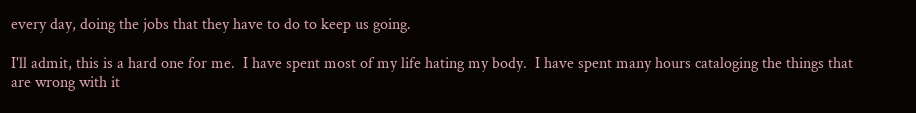every day, doing the jobs that they have to do to keep us going.

I'll admit, this is a hard one for me.  I have spent most of my life hating my body.  I have spent many hours cataloging the things that are wrong with it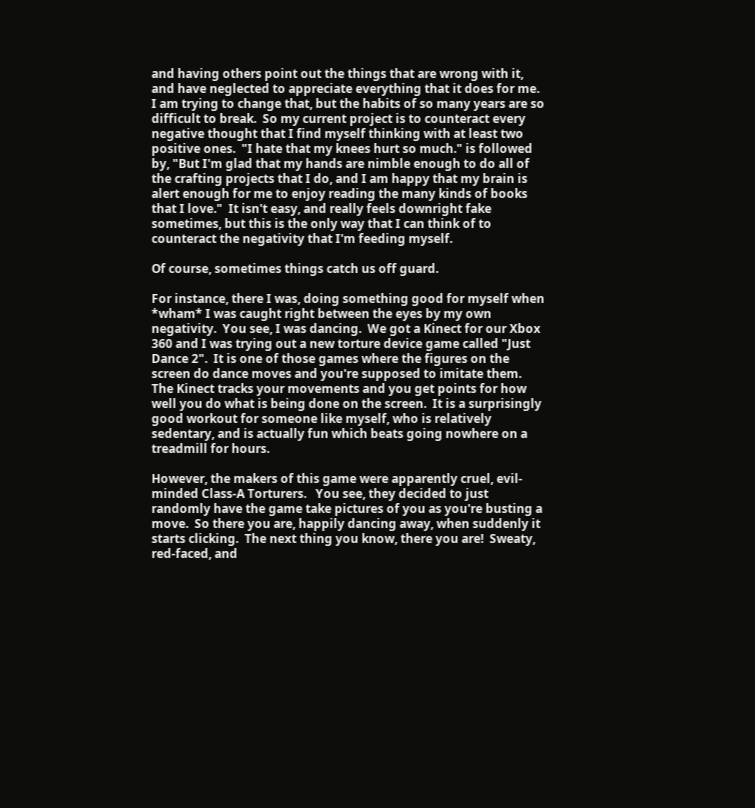and having others point out the things that are wrong with it, and have neglected to appreciate everything that it does for me.  I am trying to change that, but the habits of so many years are so difficult to break.  So my current project is to counteract every negative thought that I find myself thinking with at least two positive ones.  "I hate that my knees hurt so much." is followed by, "But I'm glad that my hands are nimble enough to do all of the crafting projects that I do, and I am happy that my brain is alert enough for me to enjoy reading the many kinds of books that I love."  It isn't easy, and really feels downright fake sometimes, but this is the only way that I can think of to counteract the negativity that I'm feeding myself.

Of course, sometimes things catch us off guard.

For instance, there I was, doing something good for myself when *wham* I was caught right between the eyes by my own negativity.  You see, I was dancing.  We got a Kinect for our Xbox 360 and I was trying out a new torture device game called "Just Dance 2".  It is one of those games where the figures on the screen do dance moves and you're supposed to imitate them.  The Kinect tracks your movements and you get points for how well you do what is being done on the screen.  It is a surprisingly good workout for someone like myself, who is relatively sedentary, and is actually fun which beats going nowhere on a treadmill for hours.

However, the makers of this game were apparently cruel, evil-minded Class-A Torturers.   You see, they decided to just randomly have the game take pictures of you as you're busting a move.  So there you are, happily dancing away, when suddenly it starts clicking.  The next thing you know, there you are!  Sweaty, red-faced, and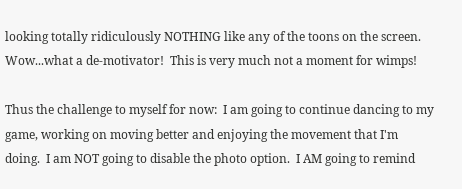looking totally ridiculously NOTHING like any of the toons on the screen.  Wow...what a de-motivator!  This is very much not a moment for wimps!

Thus the challenge to myself for now:  I am going to continue dancing to my game, working on moving better and enjoying the movement that I'm doing.  I am NOT going to disable the photo option.  I AM going to remind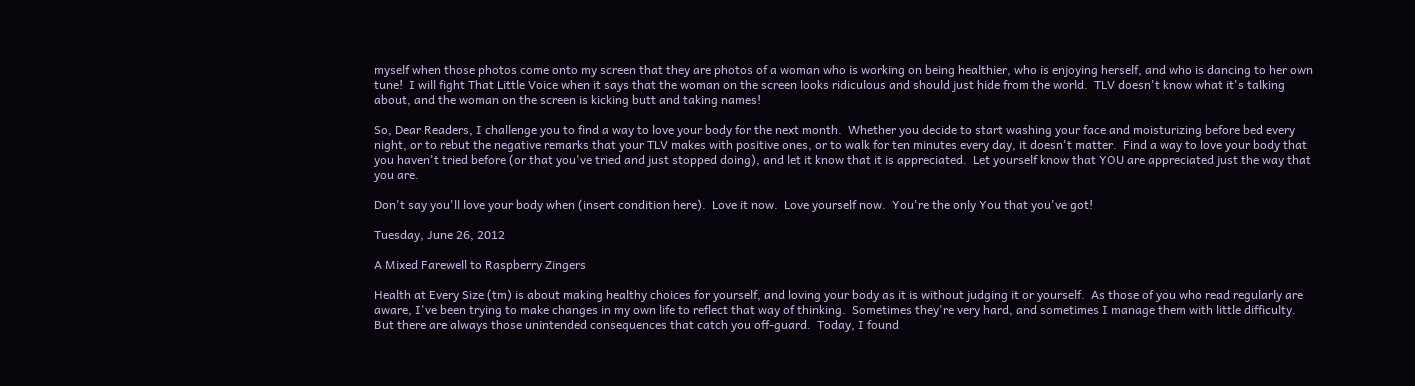myself when those photos come onto my screen that they are photos of a woman who is working on being healthier, who is enjoying herself, and who is dancing to her own tune!  I will fight That Little Voice when it says that the woman on the screen looks ridiculous and should just hide from the world.  TLV doesn't know what it's talking about, and the woman on the screen is kicking butt and taking names!

So, Dear Readers, I challenge you to find a way to love your body for the next month.  Whether you decide to start washing your face and moisturizing before bed every night, or to rebut the negative remarks that your TLV makes with positive ones, or to walk for ten minutes every day, it doesn't matter.  Find a way to love your body that you haven't tried before (or that you've tried and just stopped doing), and let it know that it is appreciated.  Let yourself know that YOU are appreciated just the way that you are.

Don't say you'll love your body when (insert condition here).  Love it now.  Love yourself now.  You're the only You that you've got!

Tuesday, June 26, 2012

A Mixed Farewell to Raspberry Zingers

Health at Every Size (tm) is about making healthy choices for yourself, and loving your body as it is without judging it or yourself.  As those of you who read regularly are aware, I've been trying to make changes in my own life to reflect that way of thinking.  Sometimes they're very hard, and sometimes I manage them with little difficulty.  But there are always those unintended consequences that catch you off-guard.  Today, I found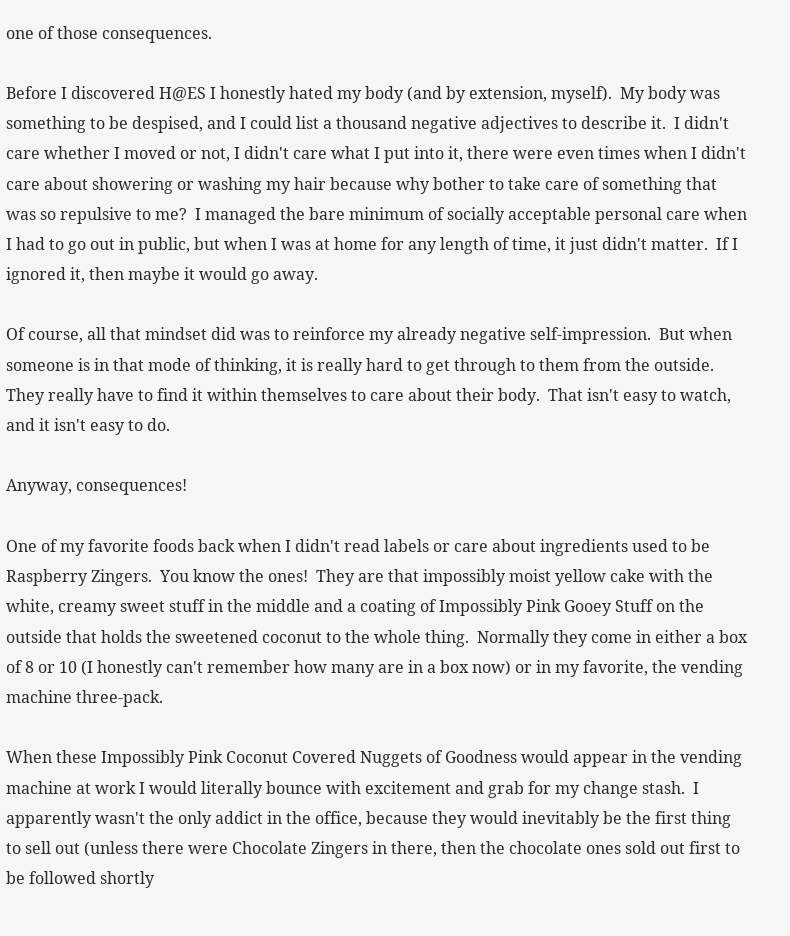one of those consequences.

Before I discovered H@ES I honestly hated my body (and by extension, myself).  My body was something to be despised, and I could list a thousand negative adjectives to describe it.  I didn't care whether I moved or not, I didn't care what I put into it, there were even times when I didn't care about showering or washing my hair because why bother to take care of something that was so repulsive to me?  I managed the bare minimum of socially acceptable personal care when I had to go out in public, but when I was at home for any length of time, it just didn't matter.  If I ignored it, then maybe it would go away.

Of course, all that mindset did was to reinforce my already negative self-impression.  But when someone is in that mode of thinking, it is really hard to get through to them from the outside.  They really have to find it within themselves to care about their body.  That isn't easy to watch, and it isn't easy to do.

Anyway, consequences!

One of my favorite foods back when I didn't read labels or care about ingredients used to be Raspberry Zingers.  You know the ones!  They are that impossibly moist yellow cake with the white, creamy sweet stuff in the middle and a coating of Impossibly Pink Gooey Stuff on the outside that holds the sweetened coconut to the whole thing.  Normally they come in either a box of 8 or 10 (I honestly can't remember how many are in a box now) or in my favorite, the vending machine three-pack.

When these Impossibly Pink Coconut Covered Nuggets of Goodness would appear in the vending machine at work I would literally bounce with excitement and grab for my change stash.  I apparently wasn't the only addict in the office, because they would inevitably be the first thing to sell out (unless there were Chocolate Zingers in there, then the chocolate ones sold out first to be followed shortly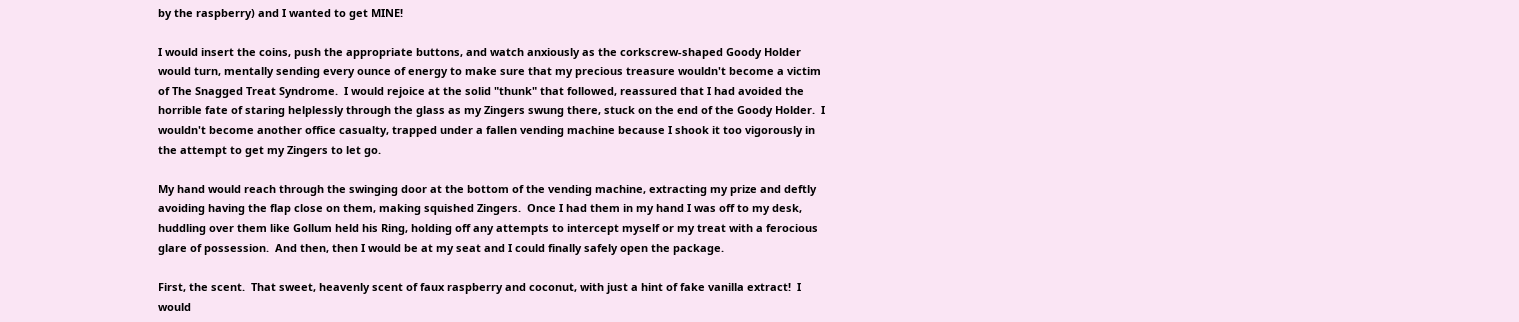by the raspberry) and I wanted to get MINE!

I would insert the coins, push the appropriate buttons, and watch anxiously as the corkscrew-shaped Goody Holder would turn, mentally sending every ounce of energy to make sure that my precious treasure wouldn't become a victim of The Snagged Treat Syndrome.  I would rejoice at the solid "thunk" that followed, reassured that I had avoided the horrible fate of staring helplessly through the glass as my Zingers swung there, stuck on the end of the Goody Holder.  I wouldn't become another office casualty, trapped under a fallen vending machine because I shook it too vigorously in the attempt to get my Zingers to let go.

My hand would reach through the swinging door at the bottom of the vending machine, extracting my prize and deftly avoiding having the flap close on them, making squished Zingers.  Once I had them in my hand I was off to my desk, huddling over them like Gollum held his Ring, holding off any attempts to intercept myself or my treat with a ferocious glare of possession.  And then, then I would be at my seat and I could finally safely open the package.

First, the scent.  That sweet, heavenly scent of faux raspberry and coconut, with just a hint of fake vanilla extract!  I would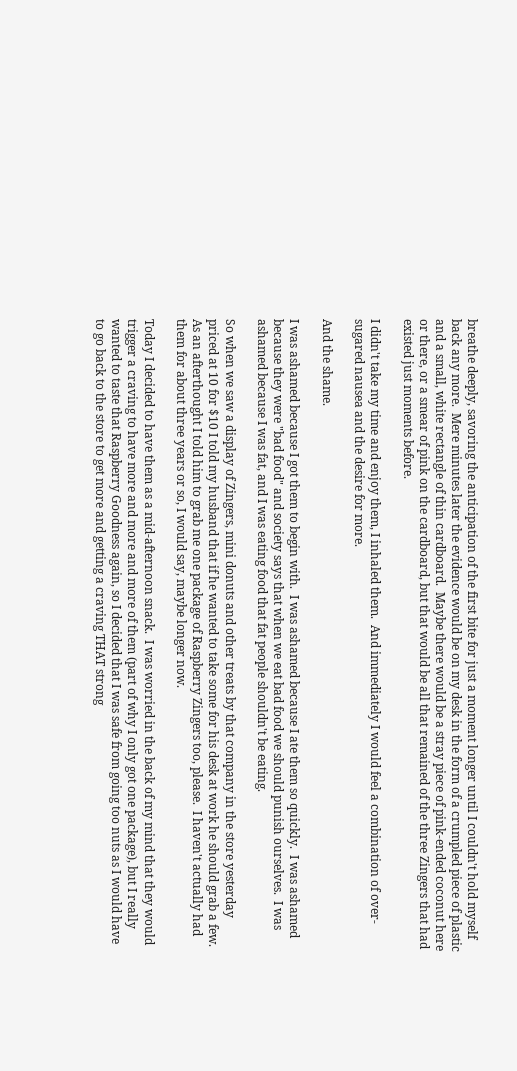breathe deeply, savoring the anticipation of the first bite for just a moment longer until I couldn't hold myself back any more.  Mere minutes later the evidence would be on my desk in the form of a crumpled piece of plastic and a small, white rectangle of thin cardboard.  Maybe there would be a stray piece of pink-ended coconut here or there, or a smear of pink on the cardboard, but that would be all that remained of the three Zingers that had existed just moments before.

I didn't take my time and enjoy them, I inhaled them.  And immediately I would feel a combination of over-sugared nausea and the desire for more.

And the shame.

I was ashamed because I got them to begin with.  I was ashamed because I ate them so quickly.  I was ashamed because they were "bad food" and society says that when we eat bad food we should punish ourselves.  I was ashamed because I was fat, and I was eating food that fat people shouldn't be eating.

So when we saw a display of Zingers, mini donuts and other treats by that company in the store yesterday priced at 10 for $10 I told my husband that if he wanted to take some for his desk at work he should grab a few.  As an afterthought I told him to grab me one package of Raspberry Zingers too, please.  I haven't actually had them for about three years or so, I would say, maybe longer now.

Today I decided to have them as a mid-afternoon snack.  I was worried in the back of my mind that they would trigger a craving to have more and more and more of them (part of why I only got one package), but I really wanted to taste that Raspberry Goodness again, so I decided that I was safe from going too nuts as I would have to go back to the store to get more and getting a craving THAT strong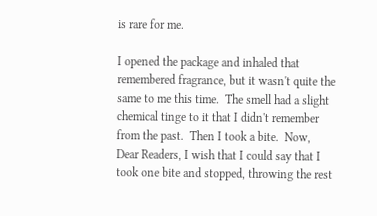is rare for me.

I opened the package and inhaled that remembered fragrance, but it wasn't quite the same to me this time.  The smell had a slight chemical tinge to it that I didn't remember from the past.  Then I took a bite.  Now, Dear Readers, I wish that I could say that I took one bite and stopped, throwing the rest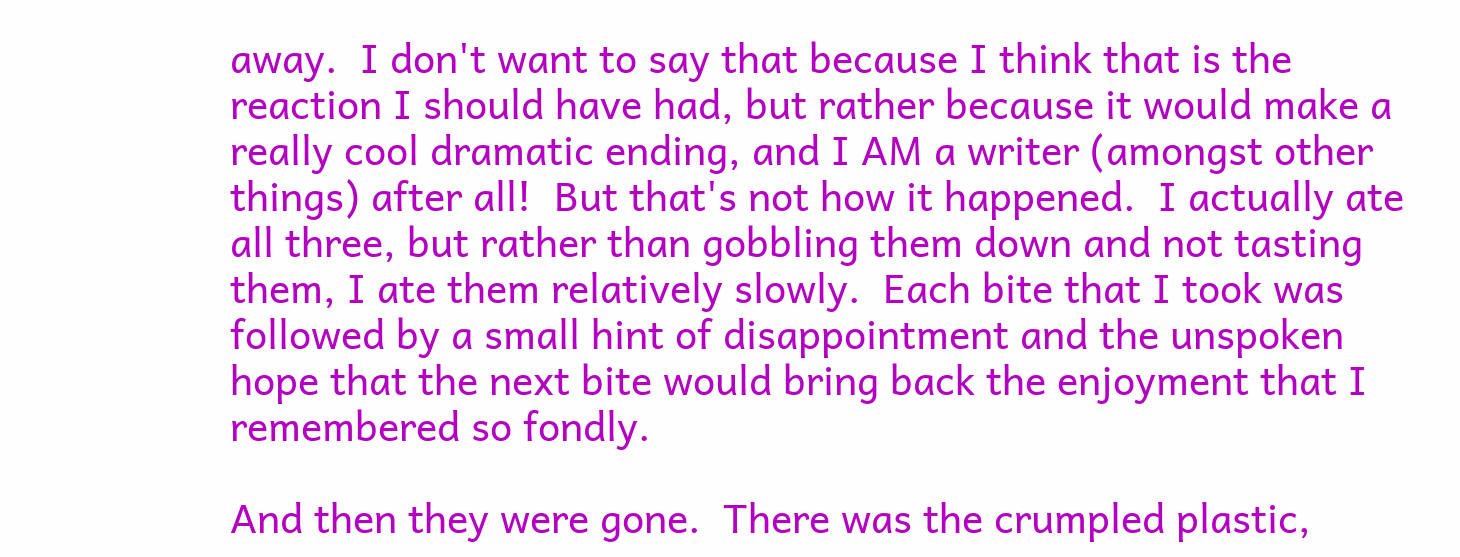away.  I don't want to say that because I think that is the reaction I should have had, but rather because it would make a really cool dramatic ending, and I AM a writer (amongst other things) after all!  But that's not how it happened.  I actually ate all three, but rather than gobbling them down and not tasting them, I ate them relatively slowly.  Each bite that I took was followed by a small hint of disappointment and the unspoken hope that the next bite would bring back the enjoyment that I remembered so fondly.

And then they were gone.  There was the crumpled plastic,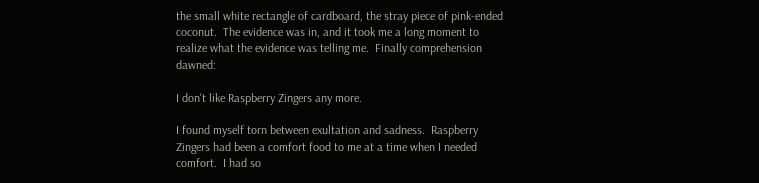the small white rectangle of cardboard, the stray piece of pink-ended coconut.  The evidence was in, and it took me a long moment to realize what the evidence was telling me.  Finally comprehension dawned:

I don't like Raspberry Zingers any more.

I found myself torn between exultation and sadness.  Raspberry Zingers had been a comfort food to me at a time when I needed comfort.  I had so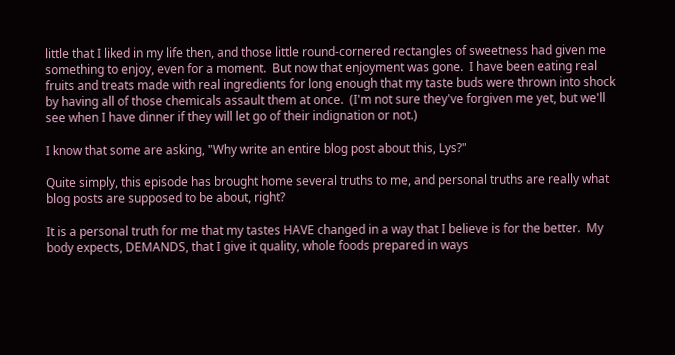little that I liked in my life then, and those little round-cornered rectangles of sweetness had given me something to enjoy, even for a moment.  But now that enjoyment was gone.  I have been eating real fruits and treats made with real ingredients for long enough that my taste buds were thrown into shock by having all of those chemicals assault them at once.  (I'm not sure they've forgiven me yet, but we'll see when I have dinner if they will let go of their indignation or not.)

I know that some are asking, "Why write an entire blog post about this, Lys?"

Quite simply, this episode has brought home several truths to me, and personal truths are really what blog posts are supposed to be about, right?

It is a personal truth for me that my tastes HAVE changed in a way that I believe is for the better.  My body expects, DEMANDS, that I give it quality, whole foods prepared in ways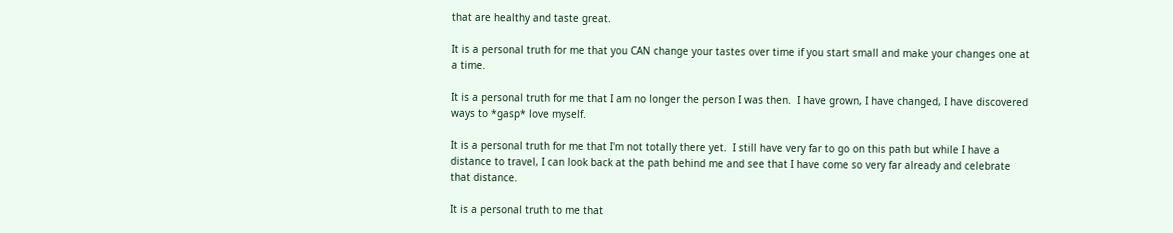that are healthy and taste great.

It is a personal truth for me that you CAN change your tastes over time if you start small and make your changes one at a time.

It is a personal truth for me that I am no longer the person I was then.  I have grown, I have changed, I have discovered ways to *gasp* love myself.

It is a personal truth for me that I'm not totally there yet.  I still have very far to go on this path but while I have a distance to travel, I can look back at the path behind me and see that I have come so very far already and celebrate that distance.

It is a personal truth to me that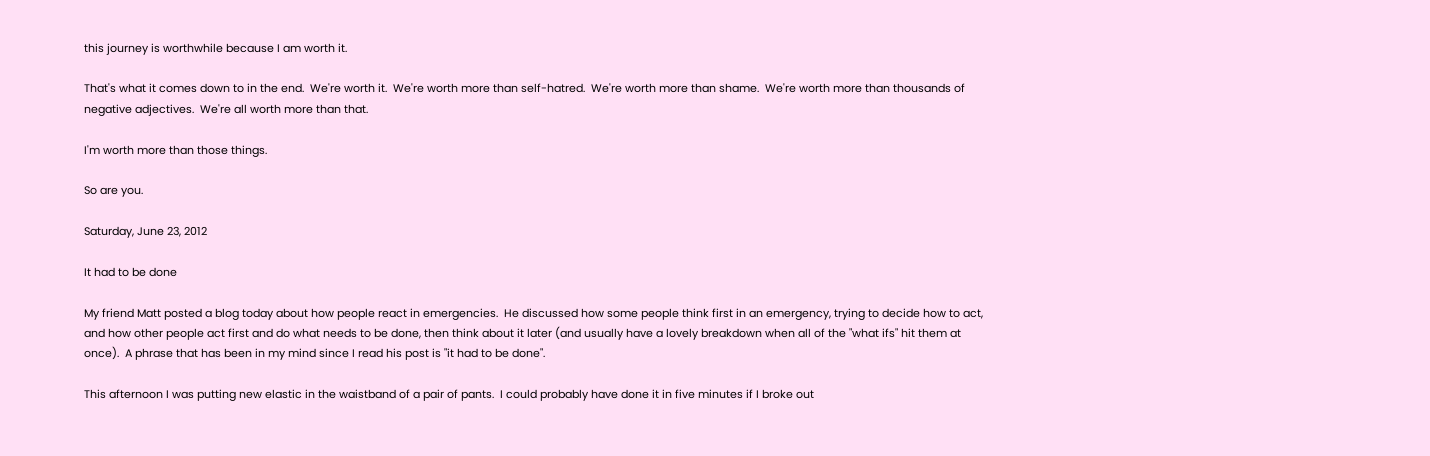this journey is worthwhile because I am worth it.

That's what it comes down to in the end.  We're worth it.  We're worth more than self-hatred.  We're worth more than shame.  We're worth more than thousands of negative adjectives.  We're all worth more than that.

I'm worth more than those things.

So are you.

Saturday, June 23, 2012

It had to be done

My friend Matt posted a blog today about how people react in emergencies.  He discussed how some people think first in an emergency, trying to decide how to act, and how other people act first and do what needs to be done, then think about it later (and usually have a lovely breakdown when all of the "what ifs" hit them at once).  A phrase that has been in my mind since I read his post is "it had to be done".

This afternoon I was putting new elastic in the waistband of a pair of pants.  I could probably have done it in five minutes if I broke out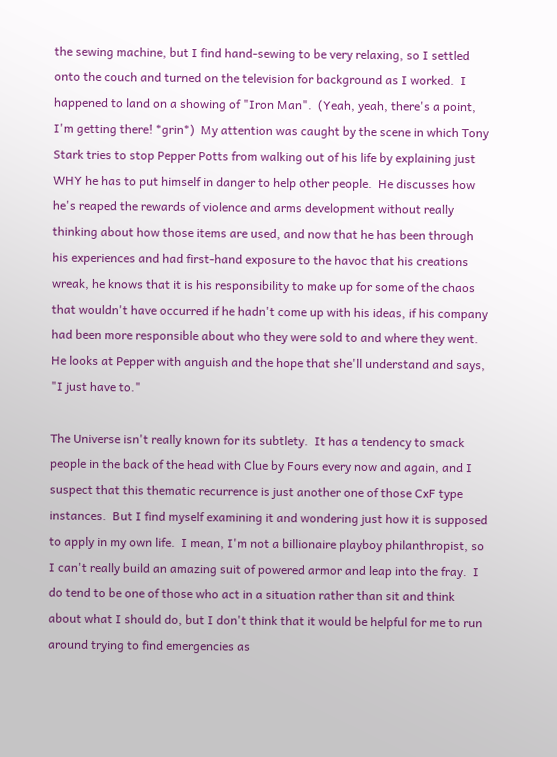the sewing machine, but I find hand-sewing to be very relaxing, so I settled onto the couch and turned on the television for background as I worked.  I happened to land on a showing of "Iron Man".  (Yeah, yeah, there's a point, I'm getting there! *grin*)  My attention was caught by the scene in which Tony Stark tries to stop Pepper Potts from walking out of his life by explaining just WHY he has to put himself in danger to help other people.  He discusses how he's reaped the rewards of violence and arms development without really thinking about how those items are used, and now that he has been through his experiences and had first-hand exposure to the havoc that his creations wreak, he knows that it is his responsibility to make up for some of the chaos that wouldn't have occurred if he hadn't come up with his ideas, if his company had been more responsible about who they were sold to and where they went.  He looks at Pepper with anguish and the hope that she'll understand and says, "I just have to."

The Universe isn't really known for its subtlety.  It has a tendency to smack people in the back of the head with Clue by Fours every now and again, and I suspect that this thematic recurrence is just another one of those CxF type instances.  But I find myself examining it and wondering just how it is supposed to apply in my own life.  I mean, I'm not a billionaire playboy philanthropist, so I can't really build an amazing suit of powered armor and leap into the fray.  I do tend to be one of those who act in a situation rather than sit and think about what I should do, but I don't think that it would be helpful for me to run around trying to find emergencies as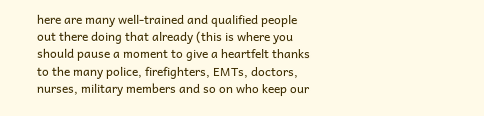here are many well-trained and qualified people out there doing that already (this is where you should pause a moment to give a heartfelt thanks to the many police, firefighters, EMTs, doctors, nurses, military members and so on who keep our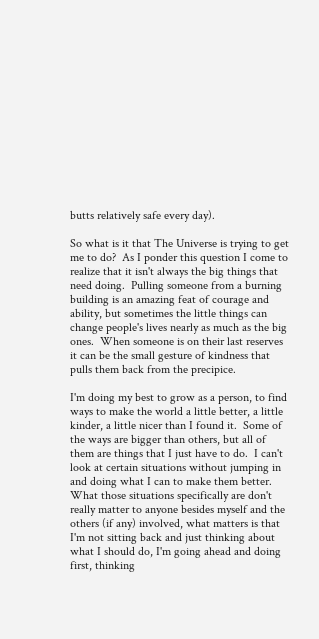butts relatively safe every day).

So what is it that The Universe is trying to get me to do?  As I ponder this question I come to realize that it isn't always the big things that need doing.  Pulling someone from a burning building is an amazing feat of courage and ability, but sometimes the little things can change people's lives nearly as much as the big ones.  When someone is on their last reserves it can be the small gesture of kindness that pulls them back from the precipice.

I'm doing my best to grow as a person, to find ways to make the world a little better, a little kinder, a little nicer than I found it.  Some of the ways are bigger than others, but all of them are things that I just have to do.  I can't look at certain situations without jumping in and doing what I can to make them better.  What those situations specifically are don't really matter to anyone besides myself and the others (if any) involved, what matters is that I'm not sitting back and just thinking about what I should do, I'm going ahead and doing first, thinking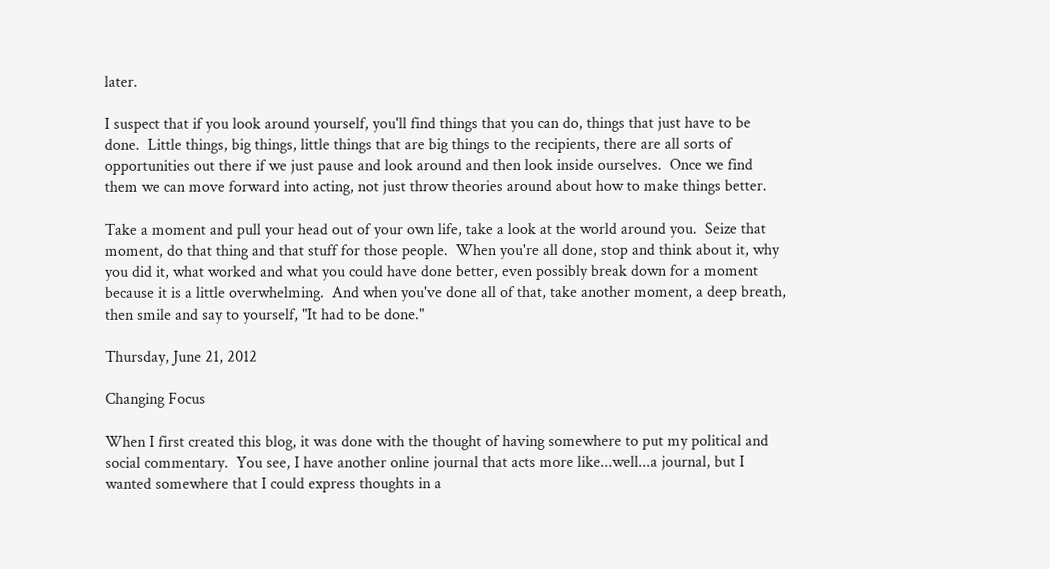later.

I suspect that if you look around yourself, you'll find things that you can do, things that just have to be done.  Little things, big things, little things that are big things to the recipients, there are all sorts of opportunities out there if we just pause and look around and then look inside ourselves.  Once we find them we can move forward into acting, not just throw theories around about how to make things better.

Take a moment and pull your head out of your own life, take a look at the world around you.  Seize that moment, do that thing and that stuff for those people.  When you're all done, stop and think about it, why you did it, what worked and what you could have done better, even possibly break down for a moment because it is a little overwhelming.  And when you've done all of that, take another moment, a deep breath, then smile and say to yourself, "It had to be done."

Thursday, June 21, 2012

Changing Focus

When I first created this blog, it was done with the thought of having somewhere to put my political and social commentary.  You see, I have another online journal that acts more like...well...a journal, but I wanted somewhere that I could express thoughts in a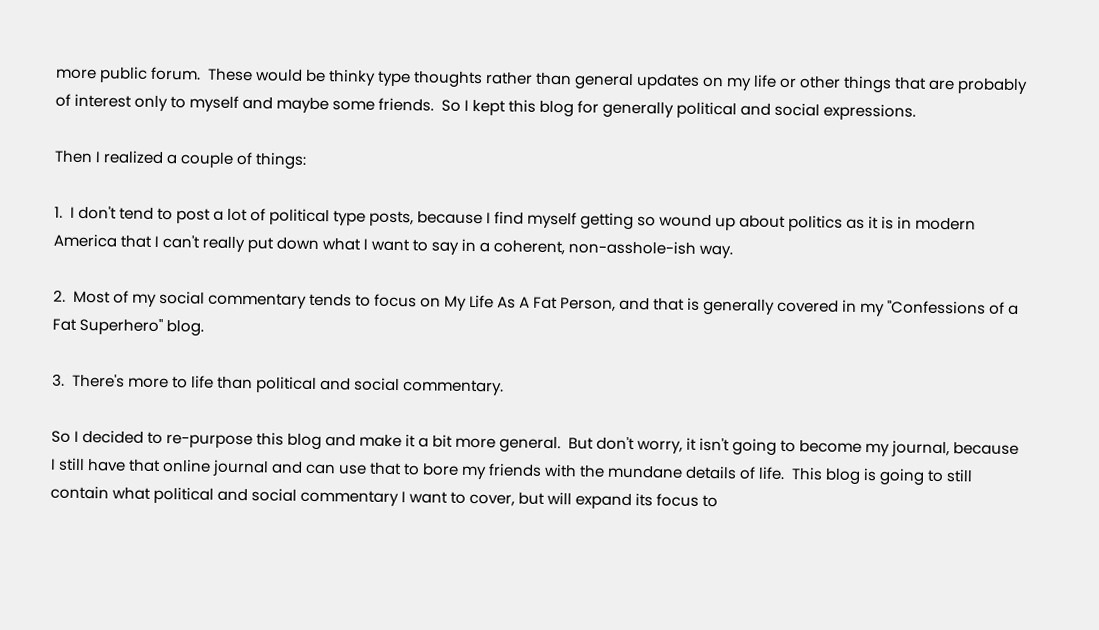more public forum.  These would be thinky type thoughts rather than general updates on my life or other things that are probably of interest only to myself and maybe some friends.  So I kept this blog for generally political and social expressions.

Then I realized a couple of things:

1.  I don't tend to post a lot of political type posts, because I find myself getting so wound up about politics as it is in modern America that I can't really put down what I want to say in a coherent, non-asshole-ish way.

2.  Most of my social commentary tends to focus on My Life As A Fat Person, and that is generally covered in my "Confessions of a Fat Superhero" blog.

3.  There's more to life than political and social commentary.

So I decided to re-purpose this blog and make it a bit more general.  But don't worry, it isn't going to become my journal, because I still have that online journal and can use that to bore my friends with the mundane details of life.  This blog is going to still contain what political and social commentary I want to cover, but will expand its focus to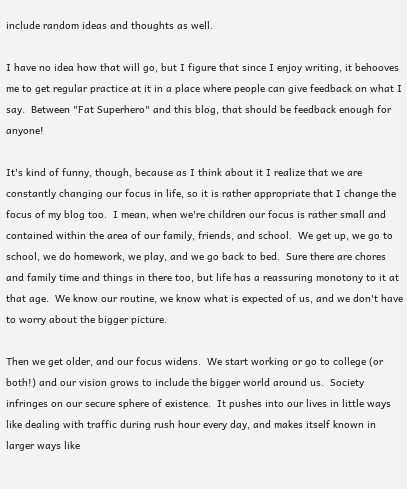include random ideas and thoughts as well.

I have no idea how that will go, but I figure that since I enjoy writing, it behooves me to get regular practice at it in a place where people can give feedback on what I say.  Between "Fat Superhero" and this blog, that should be feedback enough for anyone!

It's kind of funny, though, because as I think about it I realize that we are constantly changing our focus in life, so it is rather appropriate that I change the focus of my blog too.  I mean, when we're children our focus is rather small and contained within the area of our family, friends, and school.  We get up, we go to school, we do homework, we play, and we go back to bed.  Sure there are chores and family time and things in there too, but life has a reassuring monotony to it at that age.  We know our routine, we know what is expected of us, and we don't have to worry about the bigger picture.

Then we get older, and our focus widens.  We start working or go to college (or both!) and our vision grows to include the bigger world around us.  Society infringes on our secure sphere of existence.  It pushes into our lives in little ways like dealing with traffic during rush hour every day, and makes itself known in larger ways like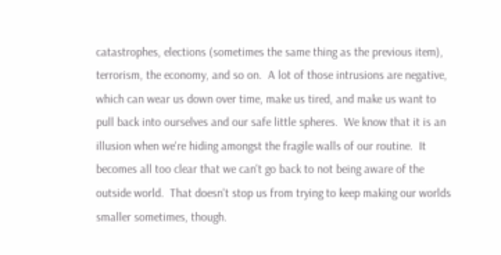catastrophes, elections (sometimes the same thing as the previous item), terrorism, the economy, and so on.  A lot of those intrusions are negative, which can wear us down over time, make us tired, and make us want to pull back into ourselves and our safe little spheres.  We know that it is an illusion when we're hiding amongst the fragile walls of our routine.  It becomes all too clear that we can't go back to not being aware of the outside world.  That doesn't stop us from trying to keep making our worlds smaller sometimes, though.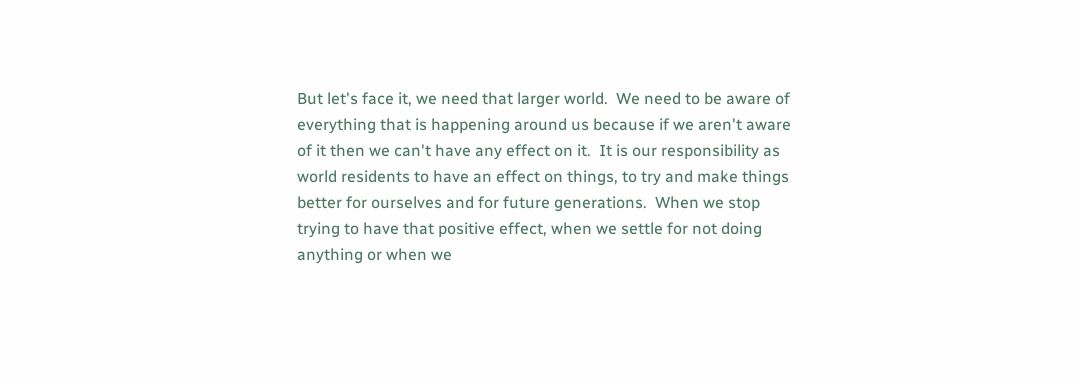But let's face it, we need that larger world.  We need to be aware of everything that is happening around us because if we aren't aware of it then we can't have any effect on it.  It is our responsibility as world residents to have an effect on things, to try and make things better for ourselves and for future generations.  When we stop trying to have that positive effect, when we settle for not doing anything or when we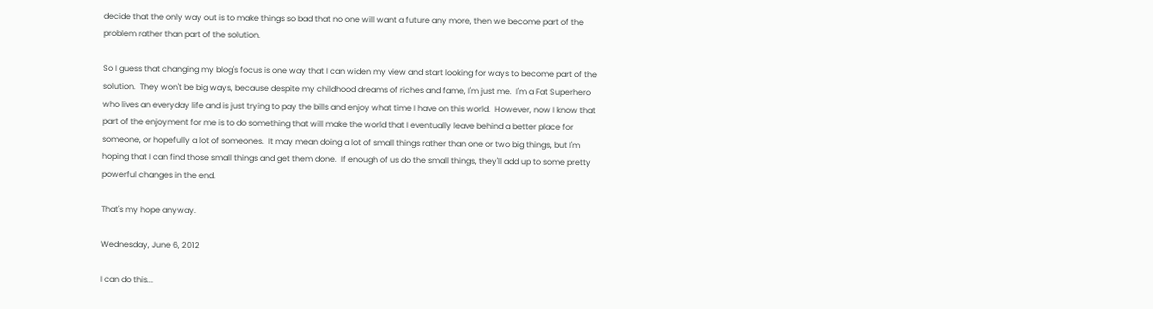decide that the only way out is to make things so bad that no one will want a future any more, then we become part of the problem rather than part of the solution.

So I guess that changing my blog's focus is one way that I can widen my view and start looking for ways to become part of the solution.  They won't be big ways, because despite my childhood dreams of riches and fame, I'm just me.  I'm a Fat Superhero who lives an everyday life and is just trying to pay the bills and enjoy what time I have on this world.  However, now I know that part of the enjoyment for me is to do something that will make the world that I eventually leave behind a better place for someone, or hopefully a lot of someones.  It may mean doing a lot of small things rather than one or two big things, but I'm hoping that I can find those small things and get them done.  If enough of us do the small things, they'll add up to some pretty powerful changes in the end.

That's my hope anyway.

Wednesday, June 6, 2012

I can do this...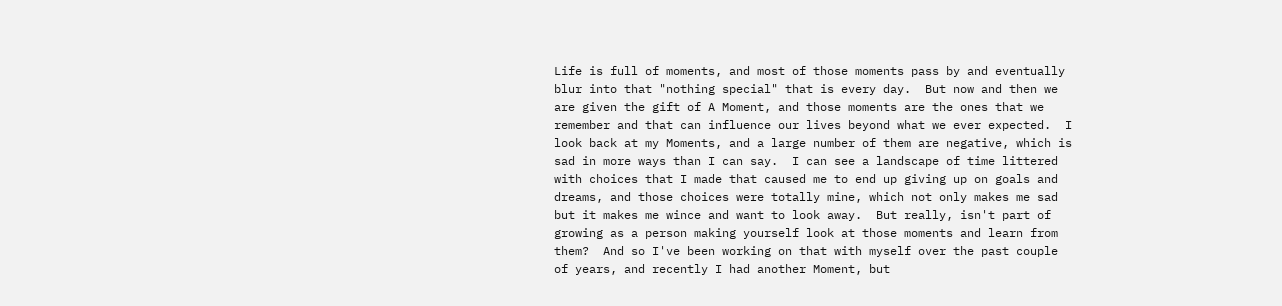Life is full of moments, and most of those moments pass by and eventually blur into that "nothing special" that is every day.  But now and then we are given the gift of A Moment, and those moments are the ones that we remember and that can influence our lives beyond what we ever expected.  I look back at my Moments, and a large number of them are negative, which is sad in more ways than I can say.  I can see a landscape of time littered with choices that I made that caused me to end up giving up on goals and dreams, and those choices were totally mine, which not only makes me sad but it makes me wince and want to look away.  But really, isn't part of growing as a person making yourself look at those moments and learn from them?  And so I've been working on that with myself over the past couple of years, and recently I had another Moment, but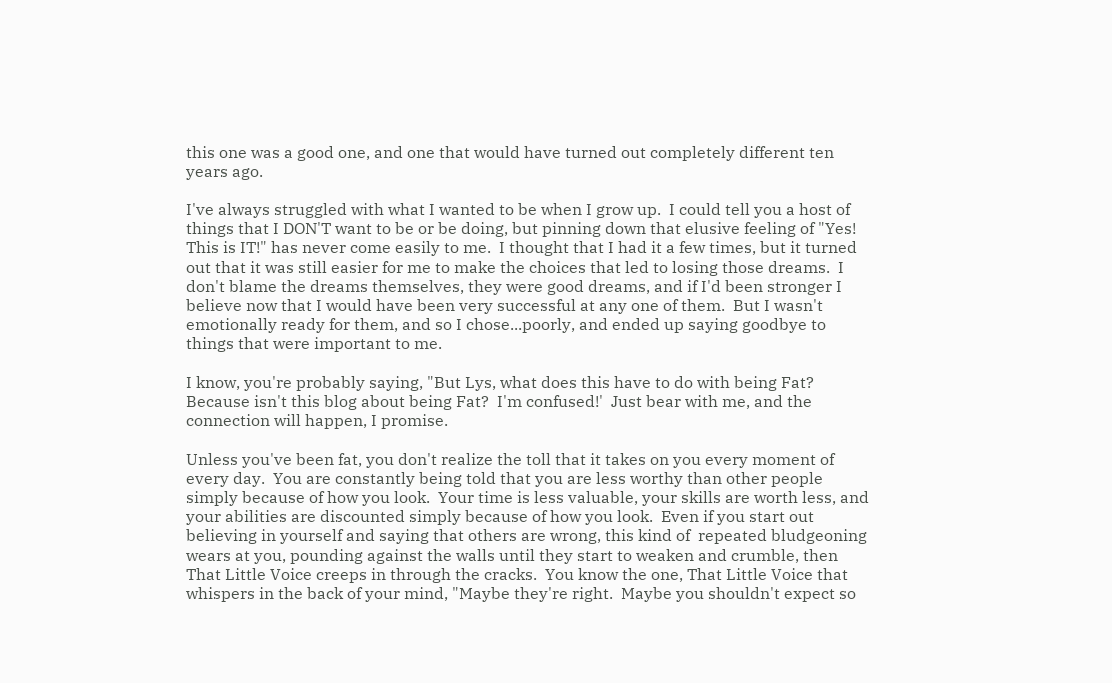this one was a good one, and one that would have turned out completely different ten years ago.

I've always struggled with what I wanted to be when I grow up.  I could tell you a host of things that I DON'T want to be or be doing, but pinning down that elusive feeling of "Yes!  This is IT!" has never come easily to me.  I thought that I had it a few times, but it turned out that it was still easier for me to make the choices that led to losing those dreams.  I don't blame the dreams themselves, they were good dreams, and if I'd been stronger I believe now that I would have been very successful at any one of them.  But I wasn't emotionally ready for them, and so I chose...poorly, and ended up saying goodbye to things that were important to me.

I know, you're probably saying, "But Lys, what does this have to do with being Fat?  Because isn't this blog about being Fat?  I'm confused!'  Just bear with me, and the connection will happen, I promise.

Unless you've been fat, you don't realize the toll that it takes on you every moment of every day.  You are constantly being told that you are less worthy than other people simply because of how you look.  Your time is less valuable, your skills are worth less, and your abilities are discounted simply because of how you look.  Even if you start out believing in yourself and saying that others are wrong, this kind of  repeated bludgeoning wears at you, pounding against the walls until they start to weaken and crumble, then That Little Voice creeps in through the cracks.  You know the one, That Little Voice that whispers in the back of your mind, "Maybe they're right.  Maybe you shouldn't expect so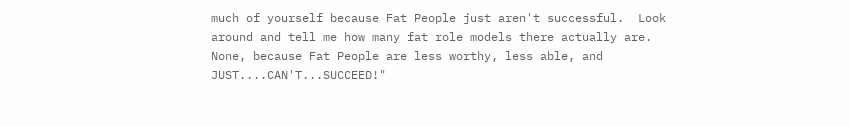much of yourself because Fat People just aren't successful.  Look around and tell me how many fat role models there actually are.  None, because Fat People are less worthy, less able, and JUST....CAN'T...SUCCEED!"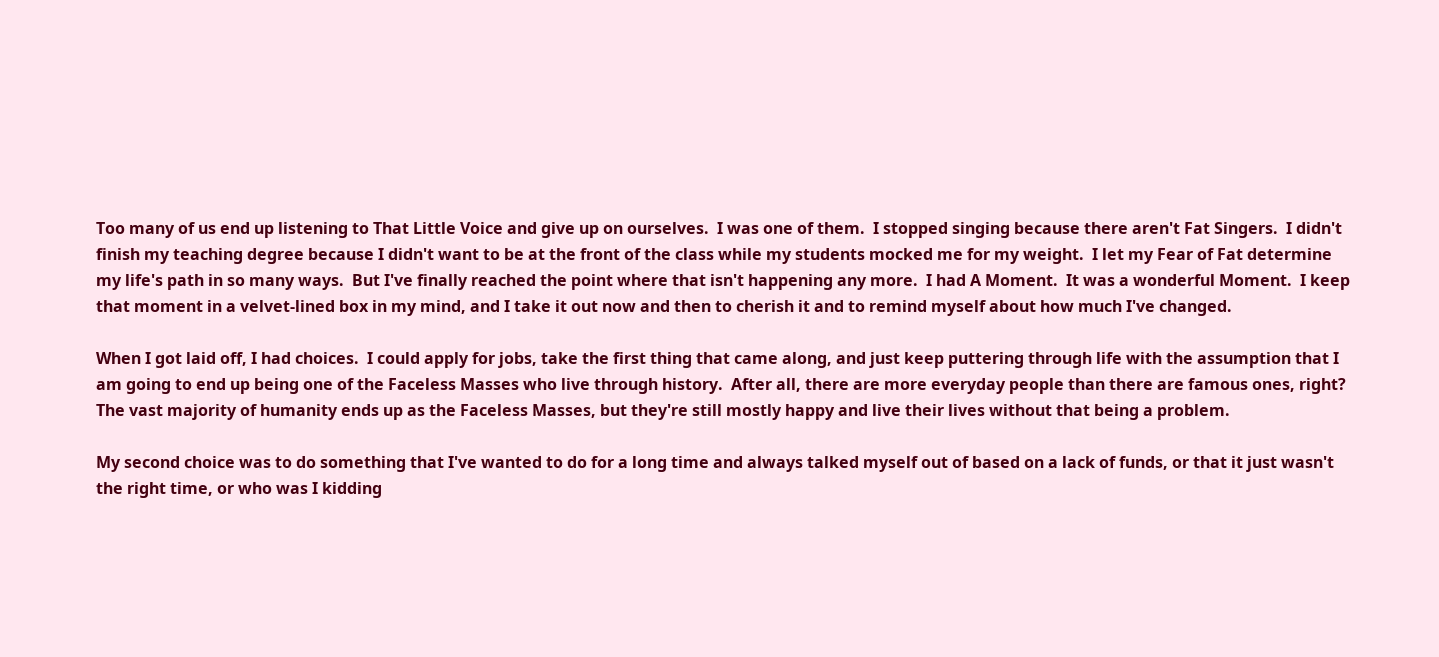Too many of us end up listening to That Little Voice and give up on ourselves.  I was one of them.  I stopped singing because there aren't Fat Singers.  I didn't finish my teaching degree because I didn't want to be at the front of the class while my students mocked me for my weight.  I let my Fear of Fat determine my life's path in so many ways.  But I've finally reached the point where that isn't happening any more.  I had A Moment.  It was a wonderful Moment.  I keep that moment in a velvet-lined box in my mind, and I take it out now and then to cherish it and to remind myself about how much I've changed.

When I got laid off, I had choices.  I could apply for jobs, take the first thing that came along, and just keep puttering through life with the assumption that I am going to end up being one of the Faceless Masses who live through history.  After all, there are more everyday people than there are famous ones, right?  The vast majority of humanity ends up as the Faceless Masses, but they're still mostly happy and live their lives without that being a problem.

My second choice was to do something that I've wanted to do for a long time and always talked myself out of based on a lack of funds, or that it just wasn't the right time, or who was I kidding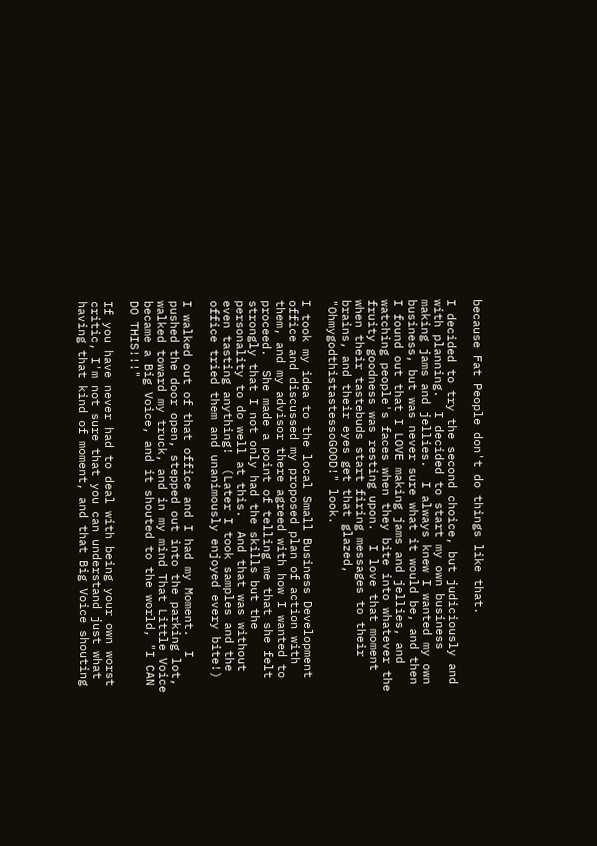because Fat People don't do things like that.

I decided to try the second choice, but judiciously and with planning.  I decided to start my own business making jams and jellies.  I always knew I wanted my own business, but was never sure what it would be, and then I found out that I LOVE making jams and jellies, and watching people's faces when they bite into whatever the fruity goodness was resting upon.  I love that moment when their tastebuds start firing messages to their brains, and their eyes get that glazed, "OhmygodthistastessoGOOD!" look.

I took my idea to the local Small Business Development office and discussed my proposed plan of action with them, and my advisor there agreed with how I wanted to proceed.  She made a point of telling me that she felt strongly that I not only had the skills but the personality to do well at this.  And that was without even tasting anything!  (Later I took samples and the office tried them and unanimously enjoyed every bite!)

I walked out of that office and I had my Moment.  I pushed the door open, stepped out into the parking lot, walked toward my truck, and in my mind That Little Voice became a Big Voice, and it shouted to the world, "I CAN DO THIS!!!"

If you have never had to deal with being your own worst critic, I'm not sure that you can understand just what having that kind of moment, and that Big Voice shouting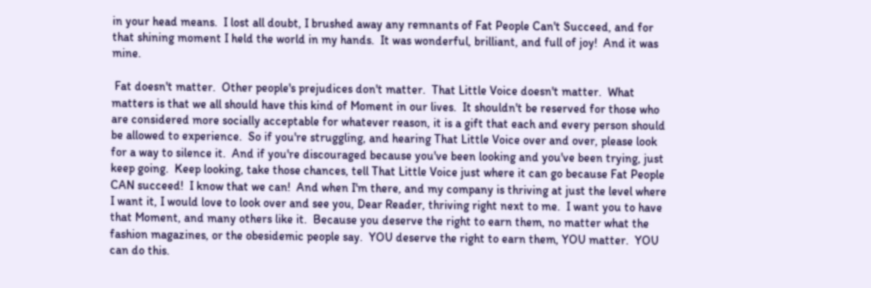in your head means.  I lost all doubt, I brushed away any remnants of Fat People Can't Succeed, and for that shining moment I held the world in my hands.  It was wonderful, brilliant, and full of joy!  And it was mine.

 Fat doesn't matter.  Other people's prejudices don't matter.  That Little Voice doesn't matter.  What matters is that we all should have this kind of Moment in our lives.  It shouldn't be reserved for those who are considered more socially acceptable for whatever reason, it is a gift that each and every person should be allowed to experience.  So if you're struggling, and hearing That Little Voice over and over, please look for a way to silence it.  And if you're discouraged because you've been looking and you've been trying, just keep going.  Keep looking, take those chances, tell That Little Voice just where it can go because Fat People CAN succeed!  I know that we can!  And when I'm there, and my company is thriving at just the level where I want it, I would love to look over and see you, Dear Reader, thriving right next to me.  I want you to have that Moment, and many others like it.  Because you deserve the right to earn them, no matter what the fashion magazines, or the obesidemic people say.  YOU deserve the right to earn them, YOU matter.  YOU can do this.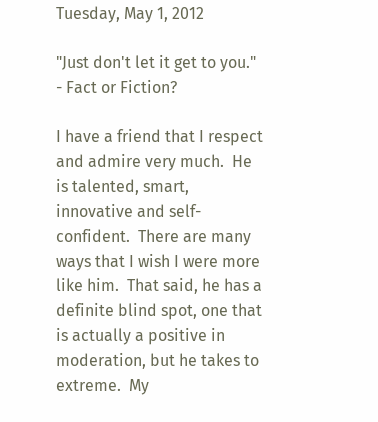Tuesday, May 1, 2012

"Just don't let it get to you." - Fact or Fiction?

I have a friend that I respect and admire very much.  He is talented, smart, innovative and self-confident.  There are many ways that I wish I were more like him.  That said, he has a definite blind spot, one that is actually a positive in moderation, but he takes to extreme.  My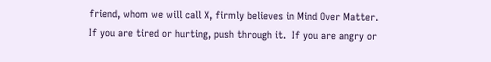friend, whom we will call X, firmly believes in Mind Over Matter.  If you are tired or hurting, push through it.  If you are angry or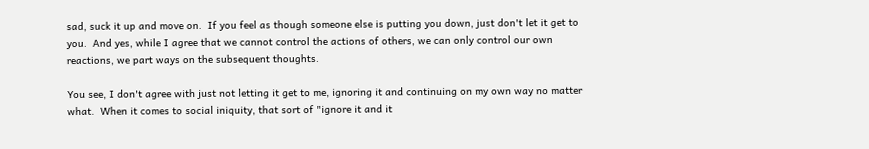sad, suck it up and move on.  If you feel as though someone else is putting you down, just don't let it get to you.  And yes, while I agree that we cannot control the actions of others, we can only control our own reactions, we part ways on the subsequent thoughts.

You see, I don't agree with just not letting it get to me, ignoring it and continuing on my own way no matter what.  When it comes to social iniquity, that sort of "ignore it and it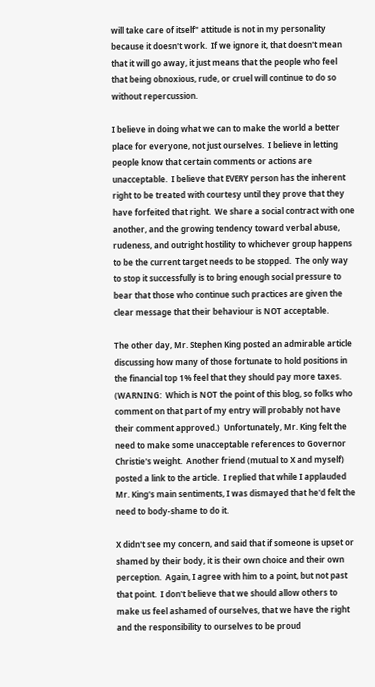will take care of itself" attitude is not in my personality because it doesn't work.  If we ignore it, that doesn't mean that it will go away, it just means that the people who feel that being obnoxious, rude, or cruel will continue to do so without repercussion.

I believe in doing what we can to make the world a better place for everyone, not just ourselves.  I believe in letting people know that certain comments or actions are unacceptable.  I believe that EVERY person has the inherent right to be treated with courtesy until they prove that they have forfeited that right.  We share a social contract with one another, and the growing tendency toward verbal abuse, rudeness, and outright hostility to whichever group happens to be the current target needs to be stopped.  The only way to stop it successfully is to bring enough social pressure to bear that those who continue such practices are given the clear message that their behaviour is NOT acceptable.

The other day, Mr. Stephen King posted an admirable article discussing how many of those fortunate to hold positions in the financial top 1% feel that they should pay more taxes.  (WARNING:  Which is NOT the point of this blog, so folks who comment on that part of my entry will probably not have their comment approved.)  Unfortunately, Mr. King felt the need to make some unacceptable references to Governor Christie's weight.  Another friend (mutual to X and myself) posted a link to the article.  I replied that while I applauded Mr. King's main sentiments, I was dismayed that he'd felt the need to body-shame to do it.

X didn't see my concern, and said that if someone is upset or shamed by their body, it is their own choice and their own perception.  Again, I agree with him to a point, but not past that point.  I don't believe that we should allow others to make us feel ashamed of ourselves, that we have the right and the responsibility to ourselves to be proud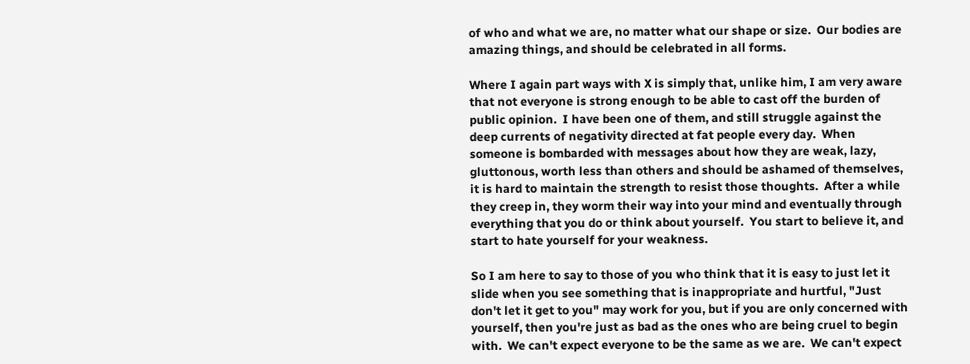of who and what we are, no matter what our shape or size.  Our bodies are amazing things, and should be celebrated in all forms.

Where I again part ways with X is simply that, unlike him, I am very aware that not everyone is strong enough to be able to cast off the burden of public opinion.  I have been one of them, and still struggle against the deep currents of negativity directed at fat people every day.  When someone is bombarded with messages about how they are weak, lazy, gluttonous, worth less than others and should be ashamed of themselves, it is hard to maintain the strength to resist those thoughts.  After a while they creep in, they worm their way into your mind and eventually through everything that you do or think about yourself.  You start to believe it, and start to hate yourself for your weakness.

So I am here to say to those of you who think that it is easy to just let it slide when you see something that is inappropriate and hurtful, "Just don't let it get to you" may work for you, but if you are only concerned with yourself, then you're just as bad as the ones who are being cruel to begin with.  We can't expect everyone to be the same as we are.  We can't expect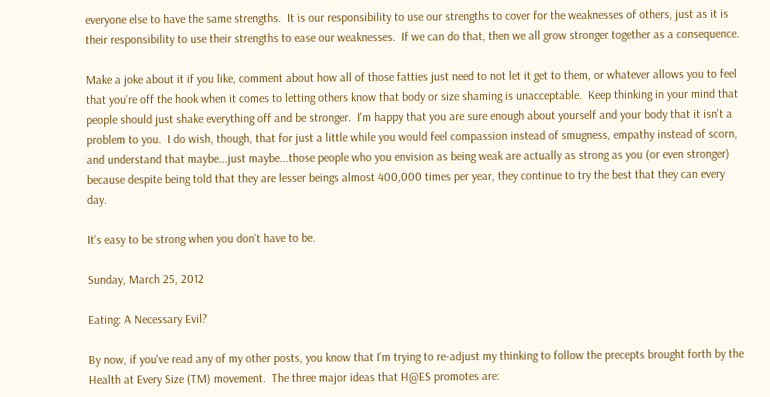everyone else to have the same strengths.  It is our responsibility to use our strengths to cover for the weaknesses of others, just as it is their responsibility to use their strengths to ease our weaknesses.  If we can do that, then we all grow stronger together as a consequence.

Make a joke about it if you like, comment about how all of those fatties just need to not let it get to them, or whatever allows you to feel that you're off the hook when it comes to letting others know that body or size shaming is unacceptable.  Keep thinking in your mind that people should just shake everything off and be stronger.  I'm happy that you are sure enough about yourself and your body that it isn't a problem to you.  I do wish, though, that for just a little while you would feel compassion instead of smugness, empathy instead of scorn, and understand that maybe...just maybe...those people who you envision as being weak are actually as strong as you (or even stronger) because despite being told that they are lesser beings almost 400,000 times per year, they continue to try the best that they can every day.

It's easy to be strong when you don't have to be.

Sunday, March 25, 2012

Eating: A Necessary Evil?

By now, if you've read any of my other posts, you know that I'm trying to re-adjust my thinking to follow the precepts brought forth by the Health at Every Size (TM) movement.  The three major ideas that H@ES promotes are: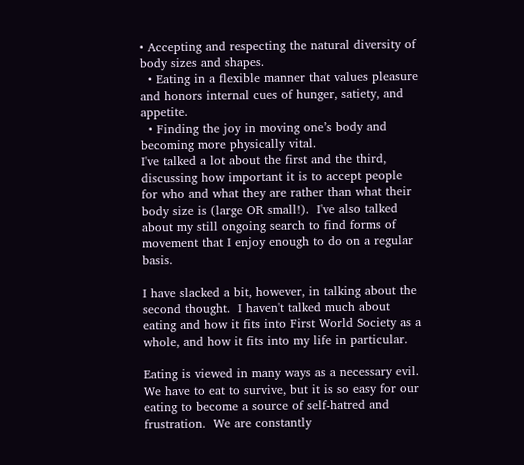• Accepting and respecting the natural diversity of body sizes and shapes.
  • Eating in a flexible manner that values pleasure and honors internal cues of hunger, satiety, and appetite.
  • Finding the joy in moving one’s body and becoming more physically vital.
I've talked a lot about the first and the third, discussing how important it is to accept people for who and what they are rather than what their body size is (large OR small!).  I've also talked about my still ongoing search to find forms of movement that I enjoy enough to do on a regular basis.

I have slacked a bit, however, in talking about the second thought.  I haven't talked much about eating and how it fits into First World Society as a whole, and how it fits into my life in particular.

Eating is viewed in many ways as a necessary evil.  We have to eat to survive, but it is so easy for our eating to become a source of self-hatred and frustration.  We are constantly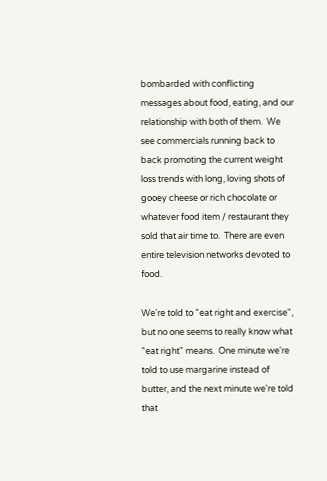bombarded with conflicting messages about food, eating, and our relationship with both of them.  We see commercials running back to back promoting the current weight loss trends with long, loving shots of gooey cheese or rich chocolate or whatever food item / restaurant they sold that air time to.  There are even entire television networks devoted to food.

We're told to "eat right and exercise", but no one seems to really know what "eat right" means.  One minute we're told to use margarine instead of butter, and the next minute we're told that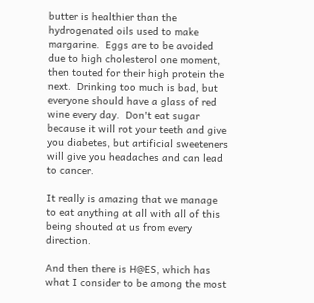butter is healthier than the hydrogenated oils used to make margarine.  Eggs are to be avoided due to high cholesterol one moment, then touted for their high protein the next.  Drinking too much is bad, but everyone should have a glass of red wine every day.  Don't eat sugar because it will rot your teeth and give you diabetes, but artificial sweeteners will give you headaches and can lead to cancer.

It really is amazing that we manage to eat anything at all with all of this being shouted at us from every direction.

And then there is H@ES, which has what I consider to be among the most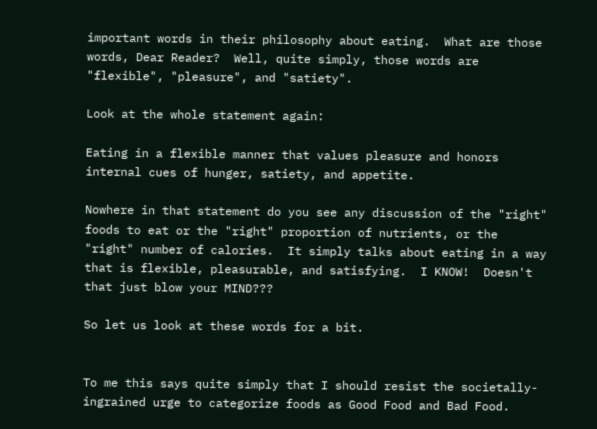important words in their philosophy about eating.  What are those words, Dear Reader?  Well, quite simply, those words are "flexible", "pleasure", and "satiety".

Look at the whole statement again:

Eating in a flexible manner that values pleasure and honors internal cues of hunger, satiety, and appetite.

Nowhere in that statement do you see any discussion of the "right" foods to eat or the "right" proportion of nutrients, or the "right" number of calories.  It simply talks about eating in a way that is flexible, pleasurable, and satisfying.  I KNOW!  Doesn't that just blow your MIND???

So let us look at these words for a bit.


To me this says quite simply that I should resist the societally-ingrained urge to categorize foods as Good Food and Bad Food.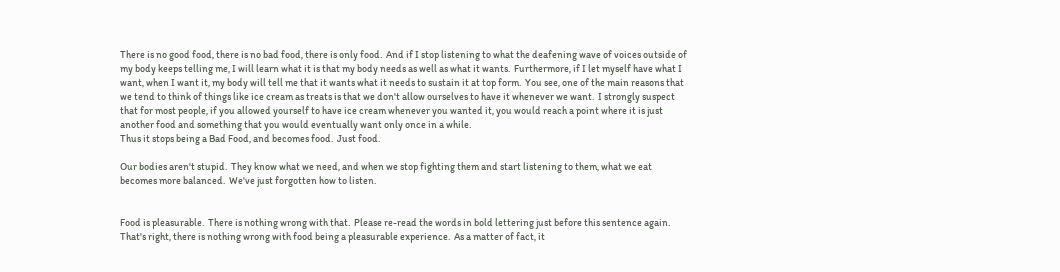There is no good food, there is no bad food, there is only food.  And if I stop listening to what the deafening wave of voices outside of my body keeps telling me, I will learn what it is that my body needs as well as what it wants.  Furthermore, if I let myself have what I want, when I want it, my body will tell me that it wants what it needs to sustain it at top form.  You see, one of the main reasons that we tend to think of things like ice cream as treats is that we don't allow ourselves to have it whenever we want.  I strongly suspect that for most people, if you allowed yourself to have ice cream whenever you wanted it, you would reach a point where it is just another food and something that you would eventually want only once in a while.
Thus it stops being a Bad Food, and becomes food.  Just food.

Our bodies aren't stupid.  They know what we need, and when we stop fighting them and start listening to them, what we eat becomes more balanced.  We've just forgotten how to listen.


Food is pleasurable.  There is nothing wrong with that.  Please re-read the words in bold lettering just before this sentence again.  That's right, there is nothing wrong with food being a pleasurable experience.  As a matter of fact, it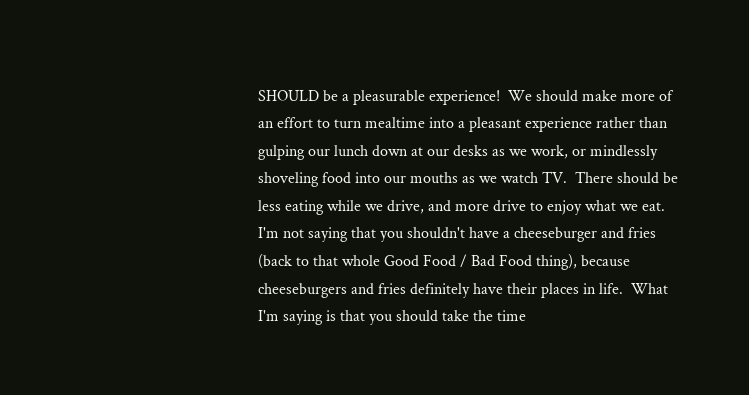SHOULD be a pleasurable experience!  We should make more of an effort to turn mealtime into a pleasant experience rather than gulping our lunch down at our desks as we work, or mindlessly shoveling food into our mouths as we watch TV.  There should be less eating while we drive, and more drive to enjoy what we eat.  I'm not saying that you shouldn't have a cheeseburger and fries (back to that whole Good Food / Bad Food thing), because cheeseburgers and fries definitely have their places in life.  What I'm saying is that you should take the time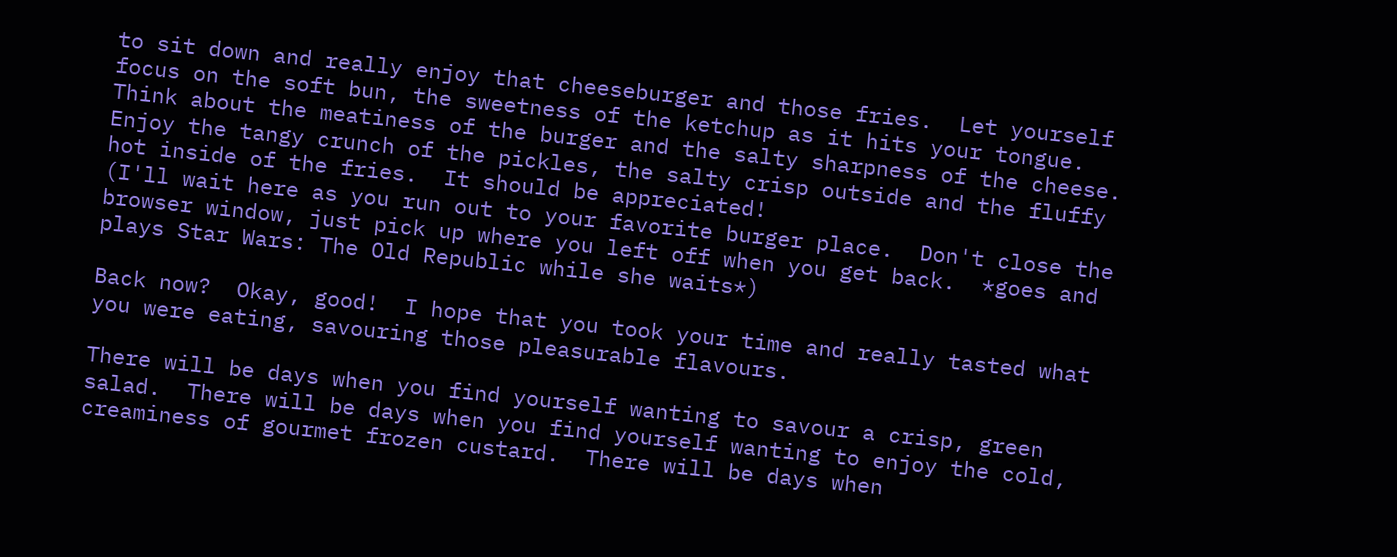to sit down and really enjoy that cheeseburger and those fries.  Let yourself focus on the soft bun, the sweetness of the ketchup as it hits your tongue.  Think about the meatiness of the burger and the salty sharpness of the cheese.  Enjoy the tangy crunch of the pickles, the salty crisp outside and the fluffy hot inside of the fries.  It should be appreciated!
(I'll wait here as you run out to your favorite burger place.  Don't close the browser window, just pick up where you left off when you get back.  *goes and plays Star Wars: The Old Republic while she waits*)

Back now?  Okay, good!  I hope that you took your time and really tasted what you were eating, savouring those pleasurable flavours.

There will be days when you find yourself wanting to savour a crisp, green salad.  There will be days when you find yourself wanting to enjoy the cold, creaminess of gourmet frozen custard.  There will be days when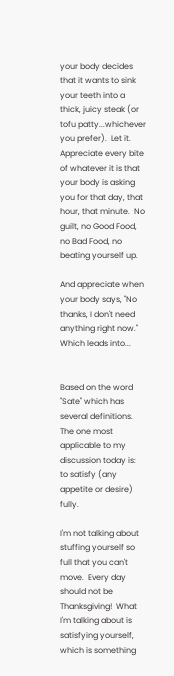your body decides that it wants to sink your teeth into a thick, juicy steak (or tofu patty...whichever you prefer).  Let it.  Appreciate every bite of whatever it is that your body is asking you for that day, that hour, that minute.  No guilt, no Good Food, no Bad Food, no beating yourself up.

And appreciate when your body says, "No thanks, I don't need anything right now."  Which leads into...


Based on the word "Sate" which has several definitions.  The one most applicable to my discussion today is:  to satisfy (any appetite or desire) fully.

I'm not talking about stuffing yourself so full that you can't move.  Every day should not be Thanksgiving!  What I'm talking about is satisfying yourself, which is something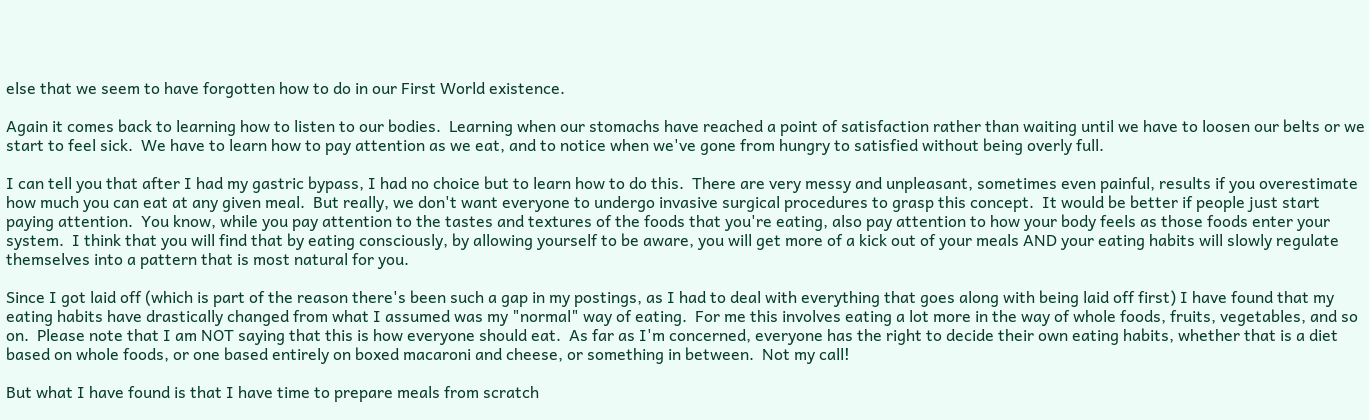else that we seem to have forgotten how to do in our First World existence.

Again it comes back to learning how to listen to our bodies.  Learning when our stomachs have reached a point of satisfaction rather than waiting until we have to loosen our belts or we start to feel sick.  We have to learn how to pay attention as we eat, and to notice when we've gone from hungry to satisfied without being overly full.

I can tell you that after I had my gastric bypass, I had no choice but to learn how to do this.  There are very messy and unpleasant, sometimes even painful, results if you overestimate how much you can eat at any given meal.  But really, we don't want everyone to undergo invasive surgical procedures to grasp this concept.  It would be better if people just start paying attention.  You know, while you pay attention to the tastes and textures of the foods that you're eating, also pay attention to how your body feels as those foods enter your system.  I think that you will find that by eating consciously, by allowing yourself to be aware, you will get more of a kick out of your meals AND your eating habits will slowly regulate themselves into a pattern that is most natural for you.

Since I got laid off (which is part of the reason there's been such a gap in my postings, as I had to deal with everything that goes along with being laid off first) I have found that my eating habits have drastically changed from what I assumed was my "normal" way of eating.  For me this involves eating a lot more in the way of whole foods, fruits, vegetables, and so on.  Please note that I am NOT saying that this is how everyone should eat.  As far as I'm concerned, everyone has the right to decide their own eating habits, whether that is a diet based on whole foods, or one based entirely on boxed macaroni and cheese, or something in between.  Not my call!

But what I have found is that I have time to prepare meals from scratch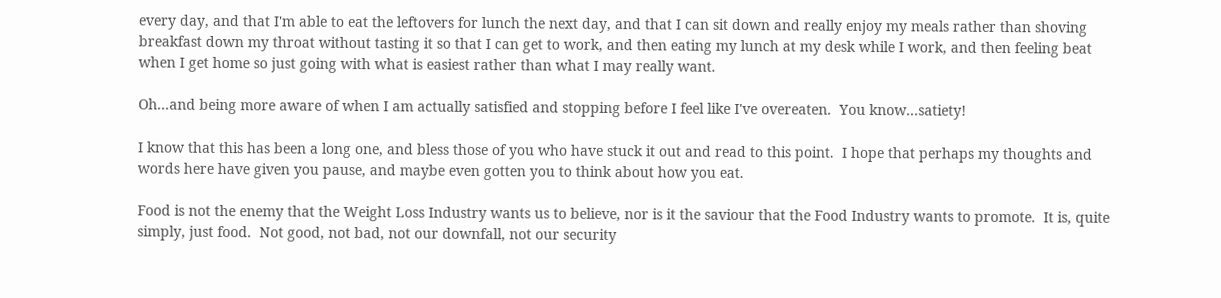every day, and that I'm able to eat the leftovers for lunch the next day, and that I can sit down and really enjoy my meals rather than shoving breakfast down my throat without tasting it so that I can get to work, and then eating my lunch at my desk while I work, and then feeling beat when I get home so just going with what is easiest rather than what I may really want.

Oh...and being more aware of when I am actually satisfied and stopping before I feel like I've overeaten.  You know...satiety!

I know that this has been a long one, and bless those of you who have stuck it out and read to this point.  I hope that perhaps my thoughts and words here have given you pause, and maybe even gotten you to think about how you eat.

Food is not the enemy that the Weight Loss Industry wants us to believe, nor is it the saviour that the Food Industry wants to promote.  It is, quite simply, just food.  Not good, not bad, not our downfall, not our security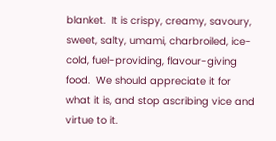blanket.  It is crispy, creamy, savoury, sweet, salty, umami, charbroiled, ice-cold, fuel-providing, flavour-giving food.  We should appreciate it for what it is, and stop ascribing vice and virtue to it.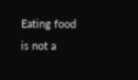Eating food is not a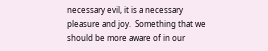necessary evil, it is a necessary pleasure and joy.  Something that we should be more aware of in our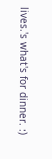lives.'s what's for dinner. :)